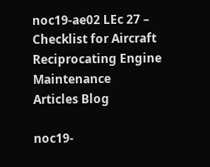noc19-ae02 LEc 27 – Checklist for Aircraft Reciprocating Engine Maintenance
Articles Blog

noc19-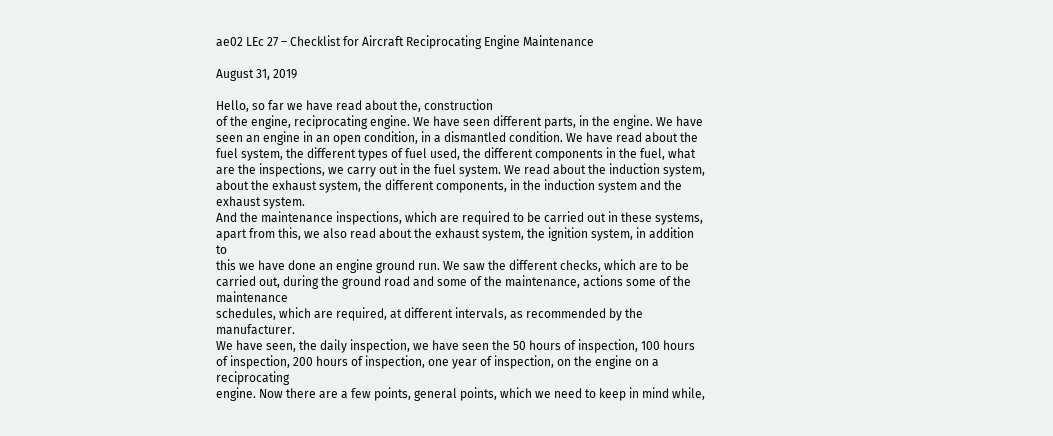ae02 LEc 27 – Checklist for Aircraft Reciprocating Engine Maintenance

August 31, 2019

Hello, so far we have read about the, construction
of the engine, reciprocating engine. We have seen different parts, in the engine. We have
seen an engine in an open condition, in a dismantled condition. We have read about the
fuel system, the different types of fuel used, the different components in the fuel, what
are the inspections, we carry out in the fuel system. We read about the induction system,
about the exhaust system, the different components, in the induction system and the exhaust system.
And the maintenance inspections, which are required to be carried out in these systems,
apart from this, we also read about the exhaust system, the ignition system, in addition to
this we have done an engine ground run. We saw the different checks, which are to be
carried out, during the ground road and some of the maintenance, actions some of the maintenance
schedules, which are required, at different intervals, as recommended by the manufacturer.
We have seen, the daily inspection, we have seen the 50 hours of inspection, 100 hours
of inspection, 200 hours of inspection, one year of inspection, on the engine on a reciprocating
engine. Now there are a few points, general points, which we need to keep in mind while,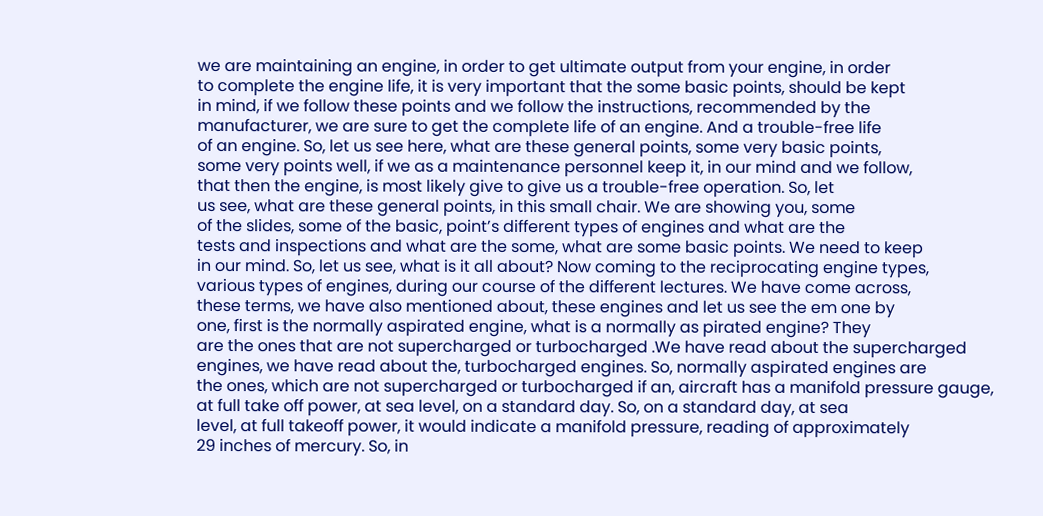we are maintaining an engine, in order to get ultimate output from your engine, in order
to complete the engine life, it is very important that the some basic points, should be kept
in mind, if we follow these points and we follow the instructions, recommended by the
manufacturer, we are sure to get the complete life of an engine. And a trouble-free life
of an engine. So, let us see here, what are these general points, some very basic points,
some very points well, if we as a maintenance personnel keep it, in our mind and we follow,
that then the engine, is most likely give to give us a trouble-free operation. So, let
us see, what are these general points, in this small chair. We are showing you, some
of the slides, some of the basic, point’s different types of engines and what are the
tests and inspections and what are the some, what are some basic points. We need to keep
in our mind. So, let us see, what is it all about? Now coming to the reciprocating engine types,
various types of engines, during our course of the different lectures. We have come across,
these terms, we have also mentioned about, these engines and let us see the em one by
one, first is the normally aspirated engine, what is a normally as pirated engine? They
are the ones that are not supercharged or turbocharged .We have read about the supercharged
engines, we have read about the, turbocharged engines. So, normally aspirated engines are
the ones, which are not supercharged or turbocharged if an, aircraft has a manifold pressure gauge,
at full take off power, at sea level, on a standard day. So, on a standard day, at sea
level, at full takeoff power, it would indicate a manifold pressure, reading of approximately
29 inches of mercury. So, in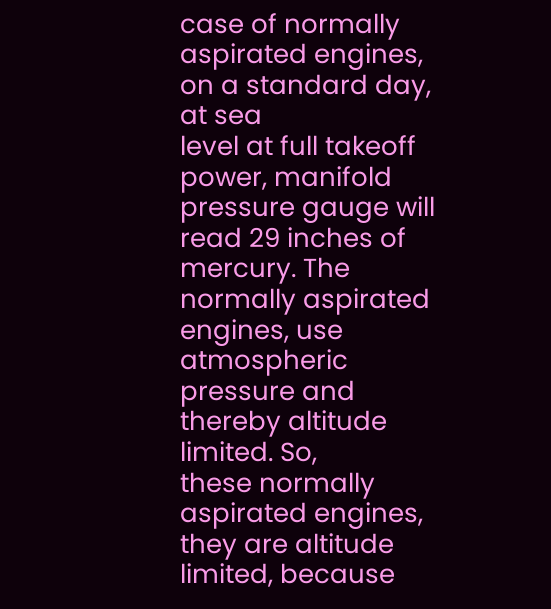case of normally aspirated engines, on a standard day, at sea
level at full takeoff power, manifold pressure gauge will read 29 inches of mercury. The
normally aspirated engines, use atmospheric pressure and thereby altitude limited. So,
these normally aspirated engines, they are altitude limited, because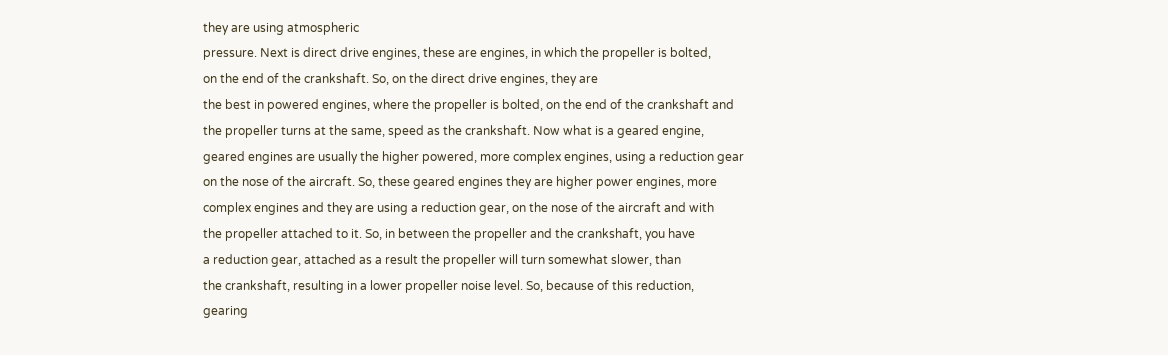they are using atmospheric
pressure. Next is direct drive engines, these are engines, in which the propeller is bolted,
on the end of the crankshaft. So, on the direct drive engines, they are
the best in powered engines, where the propeller is bolted, on the end of the crankshaft and
the propeller turns at the same, speed as the crankshaft. Now what is a geared engine,
geared engines are usually the higher powered, more complex engines, using a reduction gear
on the nose of the aircraft. So, these geared engines they are higher power engines, more
complex engines and they are using a reduction gear, on the nose of the aircraft and with
the propeller attached to it. So, in between the propeller and the crankshaft, you have
a reduction gear, attached as a result the propeller will turn somewhat slower, than
the crankshaft, resulting in a lower propeller noise level. So, because of this reduction,
gearing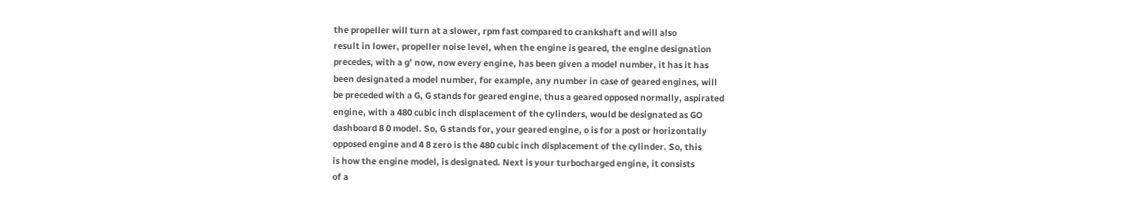the propeller will turn at a slower, rpm fast compared to crankshaft and will also
result in lower, propeller noise level, when the engine is geared, the engine designation
precedes, with a g’ now, now every engine, has been given a model number, it has it has
been designated a model number, for example, any number in case of geared engines, will
be preceded with a G, G stands for geared engine, thus a geared opposed normally, aspirated
engine, with a 480 cubic inch displacement of the cylinders, would be designated as GO
dashboard 8 0 model. So, G stands for, your geared engine, o is for a post or horizontally
opposed engine and 4 8 zero is the 480 cubic inch displacement of the cylinder. So, this
is how the engine model, is designated. Next is your turbocharged engine, it consists
of a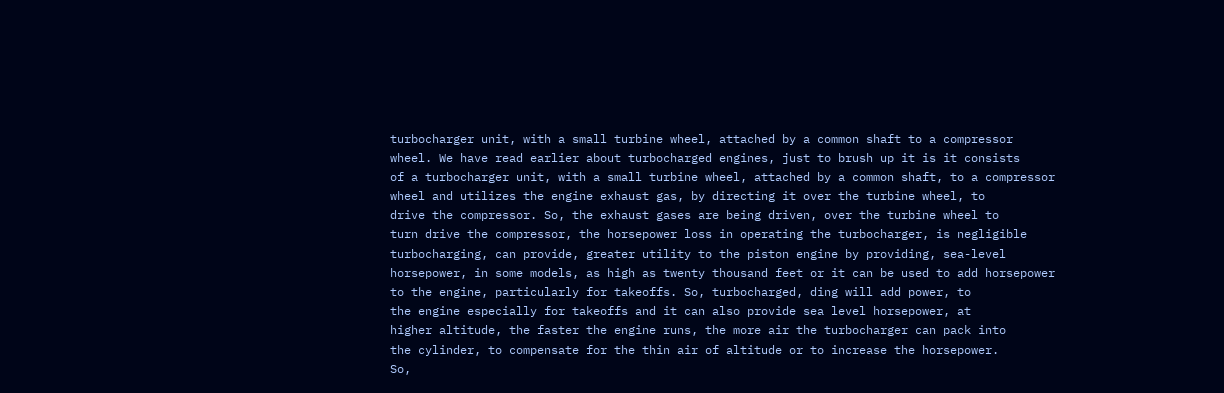turbocharger unit, with a small turbine wheel, attached by a common shaft to a compressor
wheel. We have read earlier about turbocharged engines, just to brush up it is it consists
of a turbocharger unit, with a small turbine wheel, attached by a common shaft, to a compressor
wheel and utilizes the engine exhaust gas, by directing it over the turbine wheel, to
drive the compressor. So, the exhaust gases are being driven, over the turbine wheel to
turn drive the compressor, the horsepower loss in operating the turbocharger, is negligible
turbocharging, can provide, greater utility to the piston engine by providing, sea-level
horsepower, in some models, as high as twenty thousand feet or it can be used to add horsepower
to the engine, particularly for takeoffs. So, turbocharged, ding will add power, to
the engine especially for takeoffs and it can also provide sea level horsepower, at
higher altitude, the faster the engine runs, the more air the turbocharger can pack into
the cylinder, to compensate for the thin air of altitude or to increase the horsepower.
So,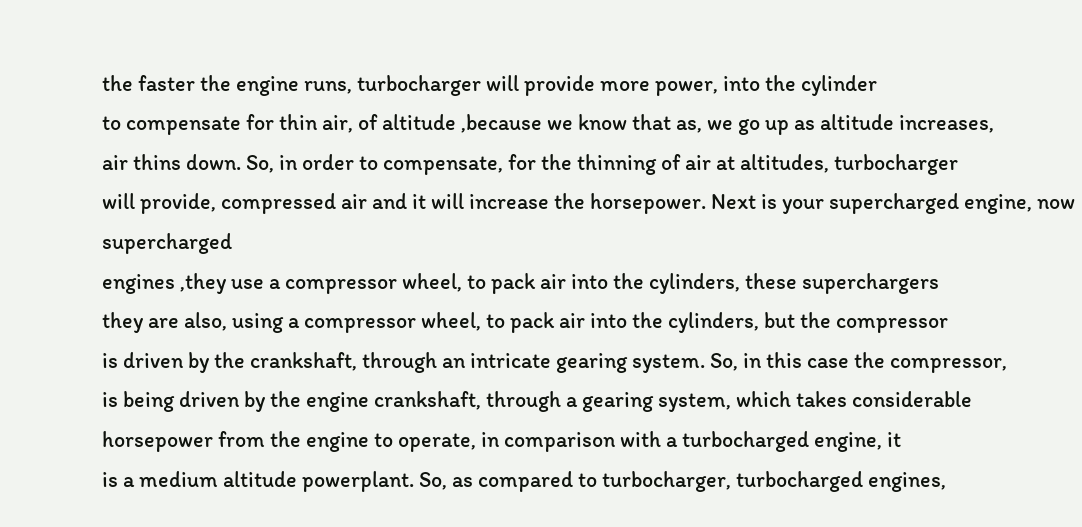the faster the engine runs, turbocharger will provide more power, into the cylinder
to compensate for thin air, of altitude ,because we know that as, we go up as altitude increases,
air thins down. So, in order to compensate, for the thinning of air at altitudes, turbocharger
will provide, compressed air and it will increase the horsepower. Next is your supercharged engine, now supercharged
engines ,they use a compressor wheel, to pack air into the cylinders, these superchargers
they are also, using a compressor wheel, to pack air into the cylinders, but the compressor
is driven by the crankshaft, through an intricate gearing system. So, in this case the compressor,
is being driven by the engine crankshaft, through a gearing system, which takes considerable
horsepower from the engine to operate, in comparison with a turbocharged engine, it
is a medium altitude powerplant. So, as compared to turbocharger, turbocharged engines,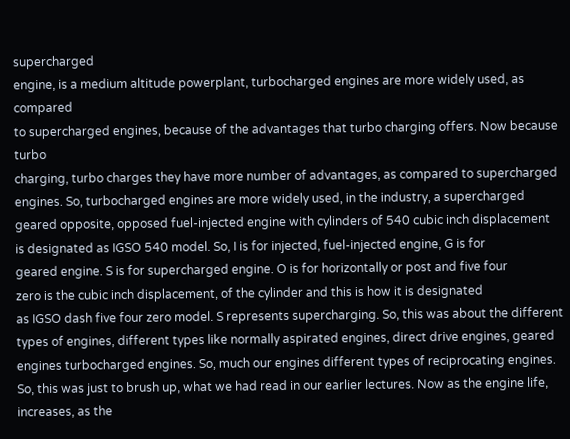supercharged
engine, is a medium altitude powerplant, turbocharged engines are more widely used, as compared
to supercharged engines, because of the advantages that turbo charging offers. Now because turbo
charging, turbo charges they have more number of advantages, as compared to supercharged
engines. So, turbocharged engines are more widely used, in the industry, a supercharged
geared opposite, opposed fuel-injected engine with cylinders of 540 cubic inch displacement
is designated as IGSO 540 model. So, I is for injected, fuel-injected engine, G is for
geared engine. S is for supercharged engine. O is for horizontally or post and five four
zero is the cubic inch displacement, of the cylinder and this is how it is designated
as IGSO dash five four zero model. S represents supercharging. So, this was about the different
types of engines, different types like normally aspirated engines, direct drive engines, geared
engines turbocharged engines. So, much our engines different types of reciprocating engines.
So, this was just to brush up, what we had read in our earlier lectures. Now as the engine life, increases, as the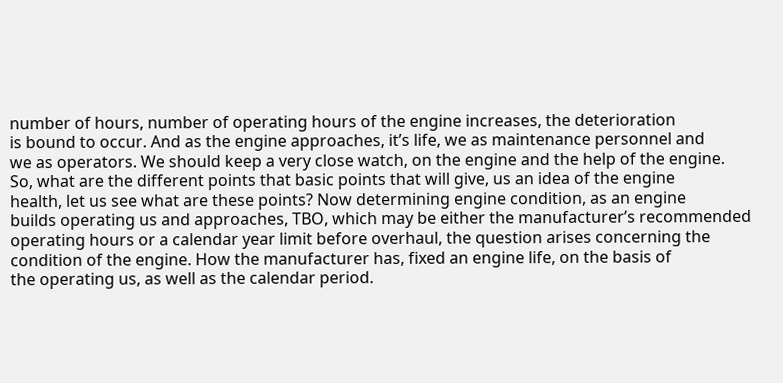number of hours, number of operating hours of the engine increases, the deterioration
is bound to occur. And as the engine approaches, it’s life, we as maintenance personnel and
we as operators. We should keep a very close watch, on the engine and the help of the engine.
So, what are the different points that basic points that will give, us an idea of the engine
health, let us see what are these points? Now determining engine condition, as an engine
builds operating us and approaches, TBO, which may be either the manufacturer’s recommended
operating hours or a calendar year limit before overhaul, the question arises concerning the
condition of the engine. How the manufacturer has, fixed an engine life, on the basis of
the operating us, as well as the calendar period.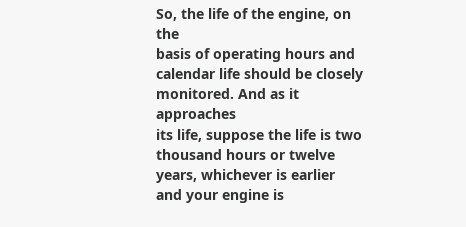So, the life of the engine, on the
basis of operating hours and calendar life should be closely monitored. And as it approaches
its life, suppose the life is two thousand hours or twelve years, whichever is earlier
and your engine is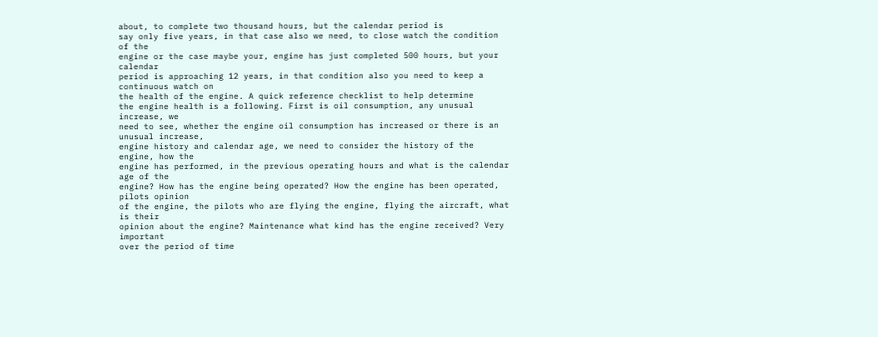about, to complete two thousand hours, but the calendar period is
say only five years, in that case also we need, to close watch the condition of the
engine or the case maybe your, engine has just completed 500 hours, but your calendar
period is approaching 12 years, in that condition also you need to keep a continuous watch on
the health of the engine. A quick reference checklist to help determine
the engine health is a following. First is oil consumption, any unusual increase, we
need to see, whether the engine oil consumption has increased or there is an unusual increase,
engine history and calendar age, we need to consider the history of the engine, how the
engine has performed, in the previous operating hours and what is the calendar age of the
engine? How has the engine being operated? How the engine has been operated, pilots opinion
of the engine, the pilots who are flying the engine, flying the aircraft, what is their
opinion about the engine? Maintenance what kind has the engine received? Very important
over the period of time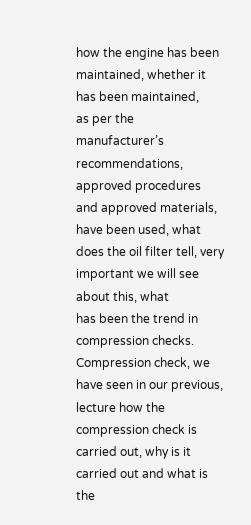how the engine has been maintained, whether it has been maintained,
as per the manufacturer’s recommendations, approved procedures and approved materials,
have been used, what does the oil filter tell, very important we will see about this, what
has been the trend in compression checks. Compression check, we have seen in our previous,
lecture how the compression check is carried out, why is it carried out and what is the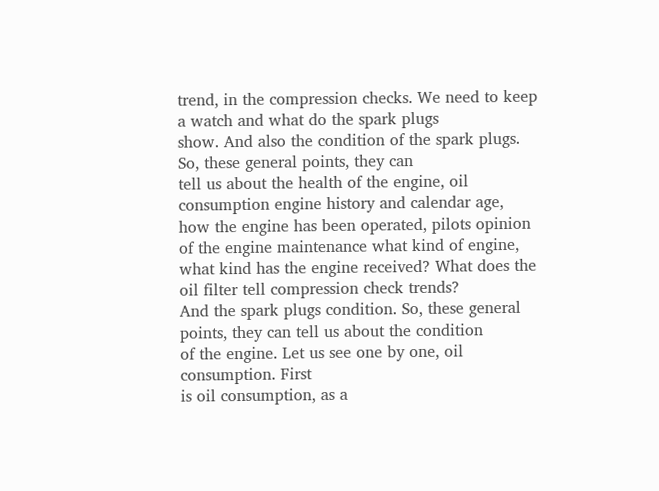trend, in the compression checks. We need to keep a watch and what do the spark plugs
show. And also the condition of the spark plugs. So, these general points, they can
tell us about the health of the engine, oil consumption engine history and calendar age,
how the engine has been operated, pilots opinion of the engine maintenance what kind of engine,
what kind has the engine received? What does the oil filter tell compression check trends?
And the spark plugs condition. So, these general points, they can tell us about the condition
of the engine. Let us see one by one, oil consumption. First
is oil consumption, as a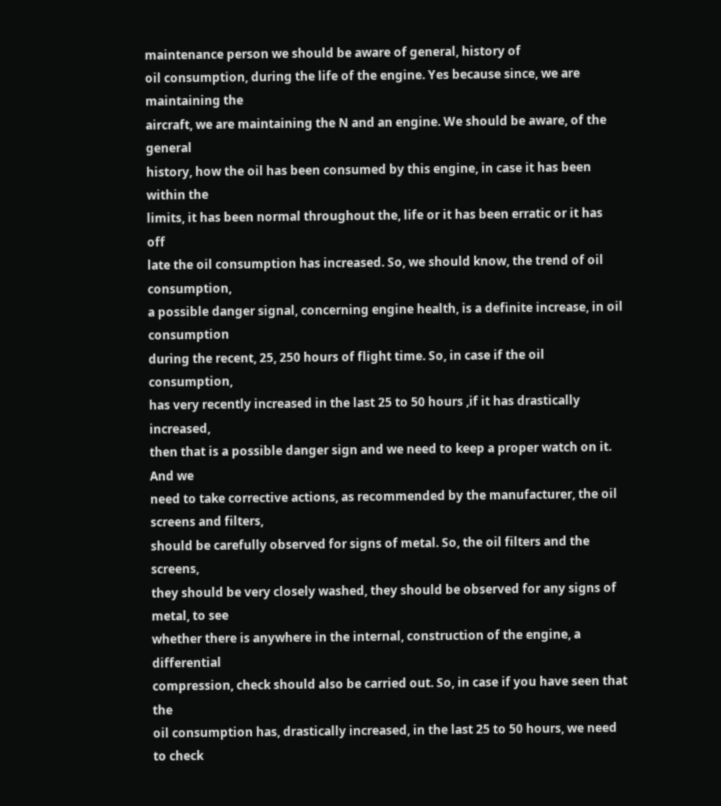maintenance person we should be aware of general, history of
oil consumption, during the life of the engine. Yes because since, we are maintaining the
aircraft, we are maintaining the N and an engine. We should be aware, of the general
history, how the oil has been consumed by this engine, in case it has been within the
limits, it has been normal throughout the, life or it has been erratic or it has off
late the oil consumption has increased. So, we should know, the trend of oil consumption,
a possible danger signal, concerning engine health, is a definite increase, in oil consumption
during the recent, 25, 250 hours of flight time. So, in case if the oil consumption,
has very recently increased in the last 25 to 50 hours ,if it has drastically increased,
then that is a possible danger sign and we need to keep a proper watch on it. And we
need to take corrective actions, as recommended by the manufacturer, the oil screens and filters,
should be carefully observed for signs of metal. So, the oil filters and the screens,
they should be very closely washed, they should be observed for any signs of metal, to see
whether there is anywhere in the internal, construction of the engine, a differential
compression, check should also be carried out. So, in case if you have seen that the
oil consumption has, drastically increased, in the last 25 to 50 hours, we need to check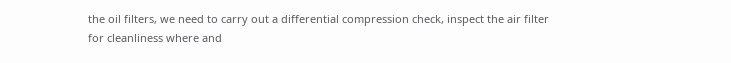the oil filters, we need to carry out a differential compression check, inspect the air filter
for cleanliness where and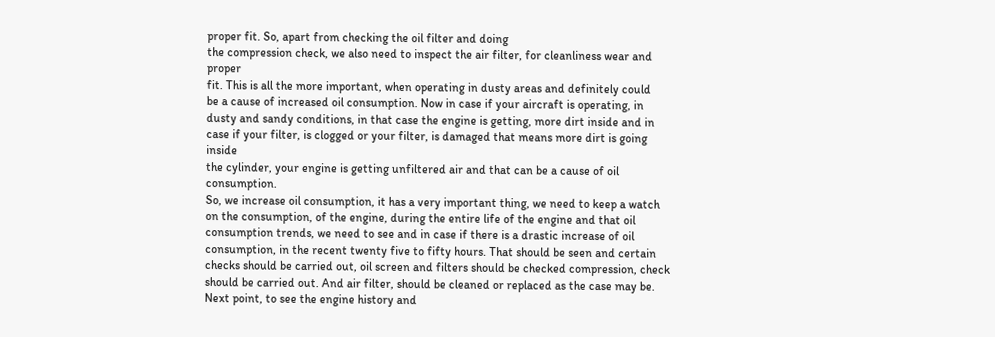proper fit. So, apart from checking the oil filter and doing
the compression check, we also need to inspect the air filter, for cleanliness wear and proper
fit. This is all the more important, when operating in dusty areas and definitely could
be a cause of increased oil consumption. Now in case if your aircraft is operating, in
dusty and sandy conditions, in that case the engine is getting, more dirt inside and in
case if your filter, is clogged or your filter, is damaged that means more dirt is going inside
the cylinder, your engine is getting unfiltered air and that can be a cause of oil consumption.
So, we increase oil consumption, it has a very important thing, we need to keep a watch
on the consumption, of the engine, during the entire life of the engine and that oil
consumption trends, we need to see and in case if there is a drastic increase of oil
consumption, in the recent twenty five to fifty hours. That should be seen and certain
checks should be carried out, oil screen and filters should be checked compression, check
should be carried out. And air filter, should be cleaned or replaced as the case may be. Next point, to see the engine history and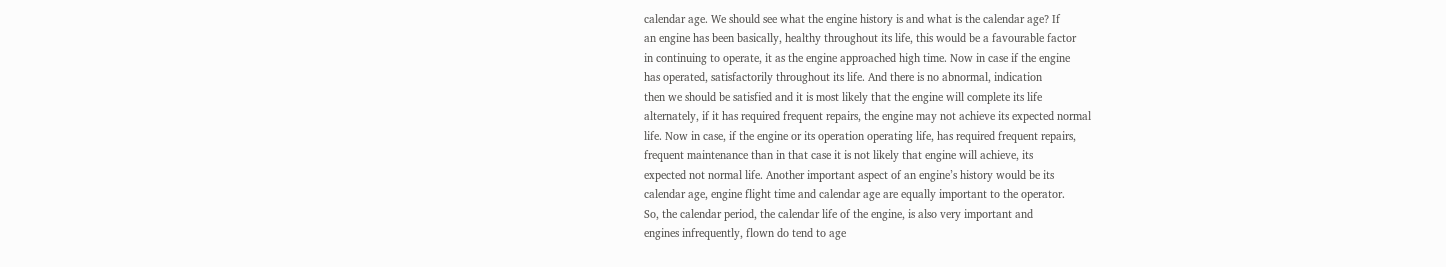calendar age. We should see what the engine history is and what is the calendar age? If
an engine has been basically, healthy throughout its life, this would be a favourable factor
in continuing to operate, it as the engine approached high time. Now in case if the engine
has operated, satisfactorily throughout its life. And there is no abnormal, indication
then we should be satisfied and it is most likely that the engine will complete its life
alternately, if it has required frequent repairs, the engine may not achieve its expected normal
life. Now in case, if the engine or its operation operating life, has required frequent repairs,
frequent maintenance than in that case it is not likely that engine will achieve, its
expected not normal life. Another important aspect of an engine’s history would be its
calendar age, engine flight time and calendar age are equally important to the operator.
So, the calendar period, the calendar life of the engine, is also very important and
engines infrequently, flown do tend to age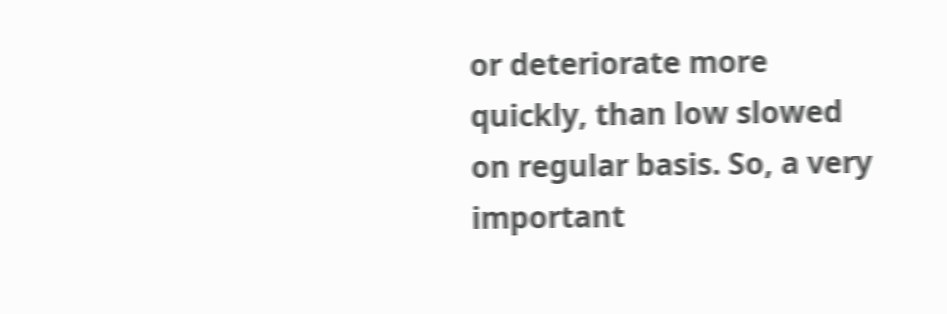or deteriorate more quickly, than low slowed
on regular basis. So, a very important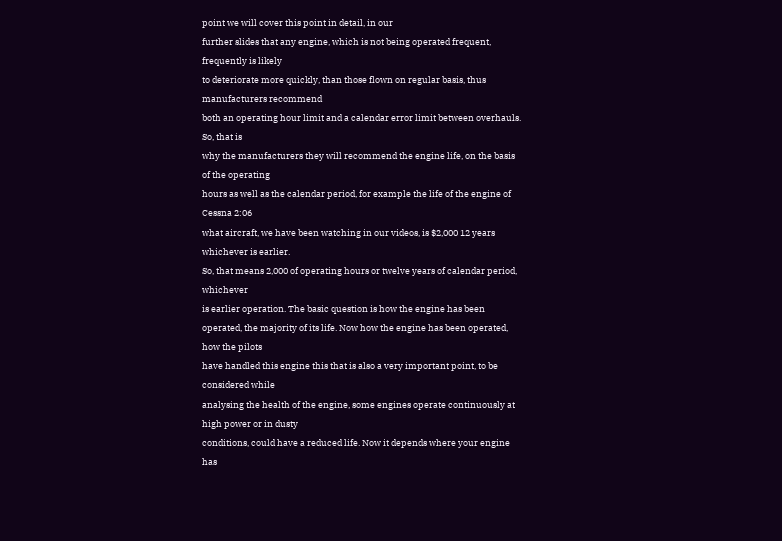point we will cover this point in detail, in our
further slides that any engine, which is not being operated frequent, frequently is likely
to deteriorate more quickly, than those flown on regular basis, thus manufacturers recommend
both an operating hour limit and a calendar error limit between overhauls. So, that is
why the manufacturers they will recommend the engine life, on the basis of the operating
hours as well as the calendar period, for example the life of the engine of Cessna 2:06
what aircraft, we have been watching in our videos, is $2,000 12 years whichever is earlier.
So, that means 2,000 of operating hours or twelve years of calendar period, whichever
is earlier operation. The basic question is how the engine has been
operated, the majority of its life. Now how the engine has been operated, how the pilots
have handled this engine this that is also a very important point, to be considered while
analysing the health of the engine, some engines operate continuously at high power or in dusty
conditions, could have a reduced life. Now it depends where your engine has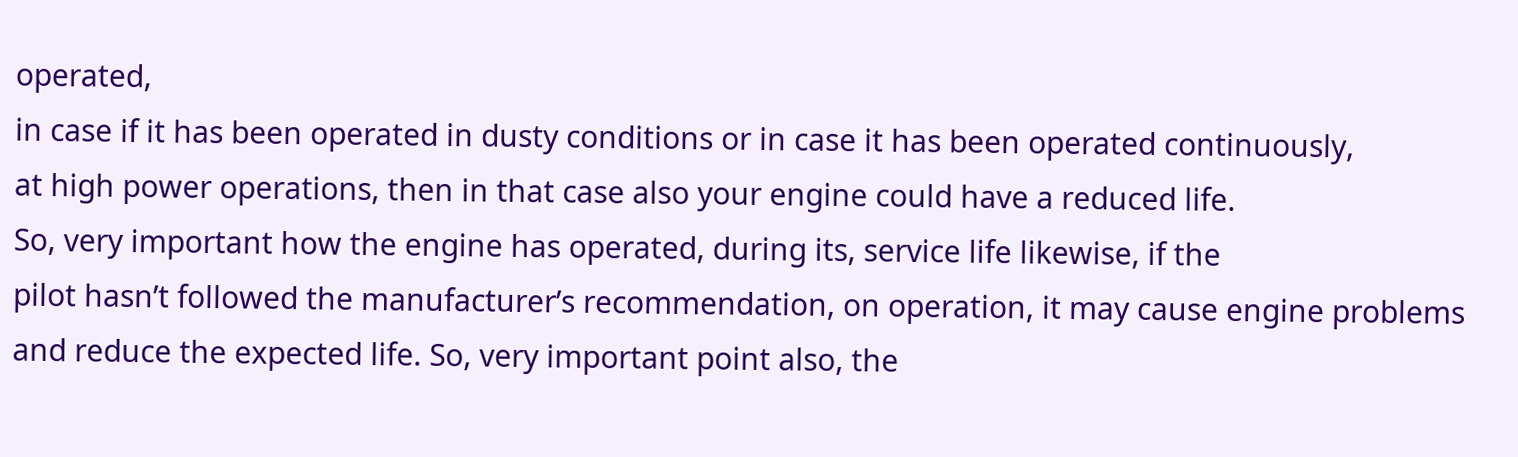operated,
in case if it has been operated in dusty conditions or in case it has been operated continuously,
at high power operations, then in that case also your engine could have a reduced life.
So, very important how the engine has operated, during its, service life likewise, if the
pilot hasn’t followed the manufacturer’s recommendation, on operation, it may cause engine problems
and reduce the expected life. So, very important point also, the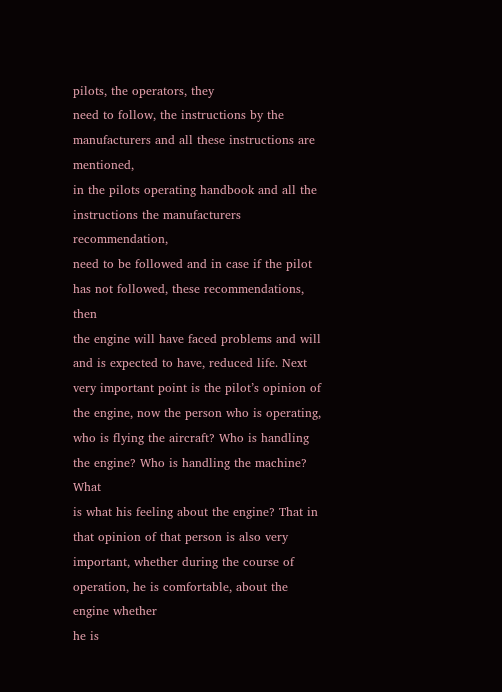pilots, the operators, they
need to follow, the instructions by the manufacturers and all these instructions are mentioned,
in the pilots operating handbook and all the instructions the manufacturers recommendation,
need to be followed and in case if the pilot has not followed, these recommendations, then
the engine will have faced problems and will and is expected to have, reduced life. Next
very important point is the pilot’s opinion of the engine, now the person who is operating,
who is flying the aircraft? Who is handling the engine? Who is handling the machine? What
is what his feeling about the engine? That in that opinion of that person is also very
important, whether during the course of operation, he is comfortable, about the engine whether
he is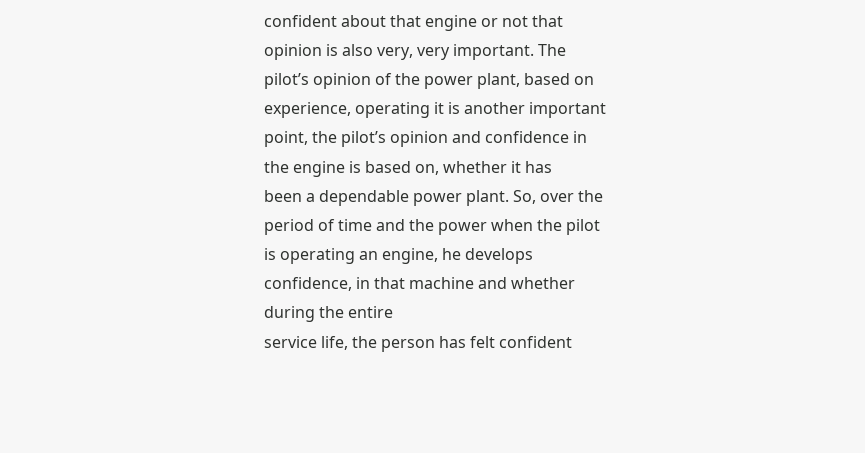confident about that engine or not that opinion is also very, very important. The
pilot’s opinion of the power plant, based on experience, operating it is another important
point, the pilot’s opinion and confidence in the engine is based on, whether it has
been a dependable power plant. So, over the period of time and the power when the pilot
is operating an engine, he develops confidence, in that machine and whether during the entire
service life, the person has felt confident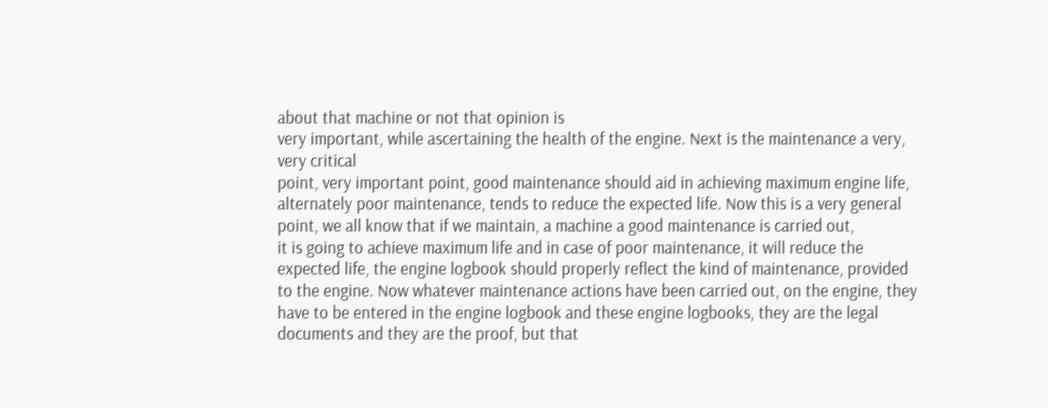about that machine or not that opinion is
very important, while ascertaining the health of the engine. Next is the maintenance a very, very critical
point, very important point, good maintenance should aid in achieving maximum engine life,
alternately poor maintenance, tends to reduce the expected life. Now this is a very general
point, we all know that if we maintain, a machine a good maintenance is carried out,
it is going to achieve maximum life and in case of poor maintenance, it will reduce the
expected life, the engine logbook should properly reflect the kind of maintenance, provided
to the engine. Now whatever maintenance actions have been carried out, on the engine, they
have to be entered in the engine logbook and these engine logbooks, they are the legal
documents and they are the proof, but that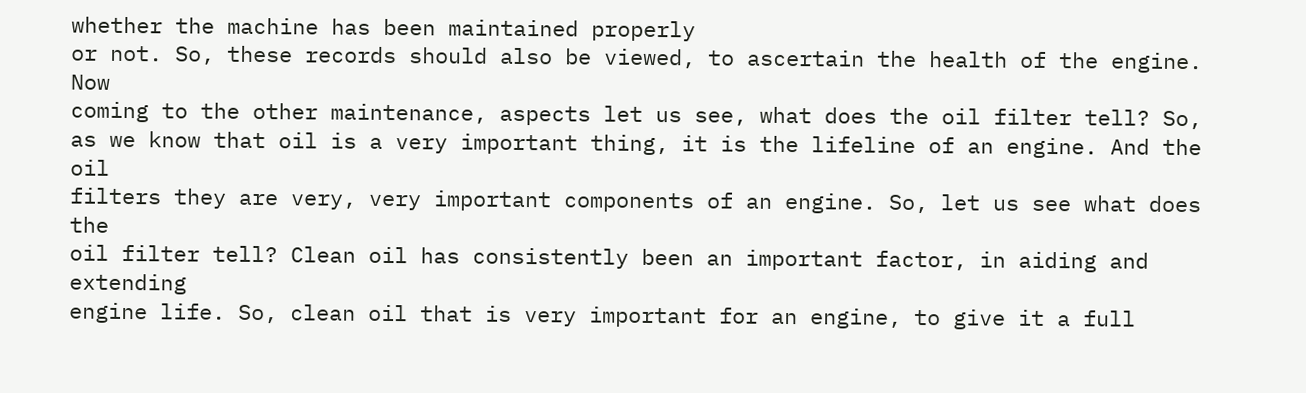whether the machine has been maintained properly
or not. So, these records should also be viewed, to ascertain the health of the engine. Now
coming to the other maintenance, aspects let us see, what does the oil filter tell? So,
as we know that oil is a very important thing, it is the lifeline of an engine. And the oil
filters they are very, very important components of an engine. So, let us see what does the
oil filter tell? Clean oil has consistently been an important factor, in aiding and extending
engine life. So, clean oil that is very important for an engine, to give it a full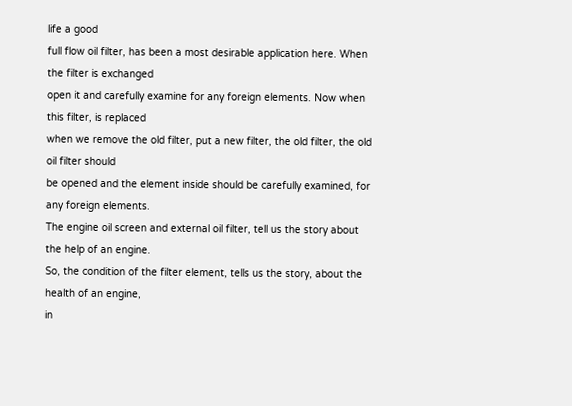life a good
full flow oil filter, has been a most desirable application here. When the filter is exchanged
open it and carefully examine for any foreign elements. Now when this filter, is replaced
when we remove the old filter, put a new filter, the old filter, the old oil filter should
be opened and the element inside should be carefully examined, for any foreign elements.
The engine oil screen and external oil filter, tell us the story about the help of an engine.
So, the condition of the filter element, tells us the story, about the health of an engine,
in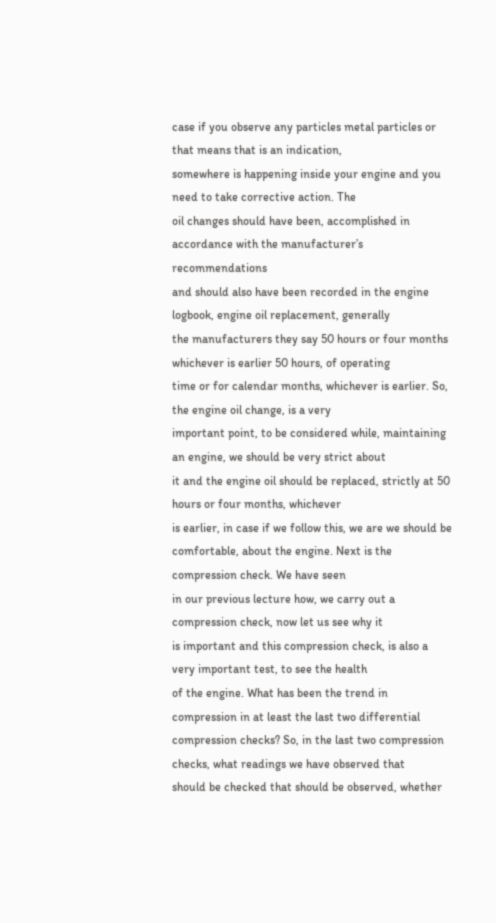case if you observe any particles metal particles or that means that is an indication,
somewhere is happening inside your engine and you need to take corrective action. The
oil changes should have been, accomplished in accordance with the manufacturer’s recommendations
and should also have been recorded in the engine logbook, engine oil replacement, generally
the manufacturers they say 50 hours or four months whichever is earlier 50 hours, of operating
time or for calendar months, whichever is earlier. So, the engine oil change, is a very
important point, to be considered while, maintaining an engine, we should be very strict about
it and the engine oil should be replaced, strictly at 50 hours or four months, whichever
is earlier, in case if we follow this, we are we should be comfortable, about the engine. Next is the compression check. We have seen
in our previous lecture how, we carry out a compression check, now let us see why it
is important and this compression check, is also a very important test, to see the health
of the engine. What has been the trend in compression in at least the last two differential
compression checks? So, in the last two compression checks, what readings we have observed that
should be checked that should be observed, whether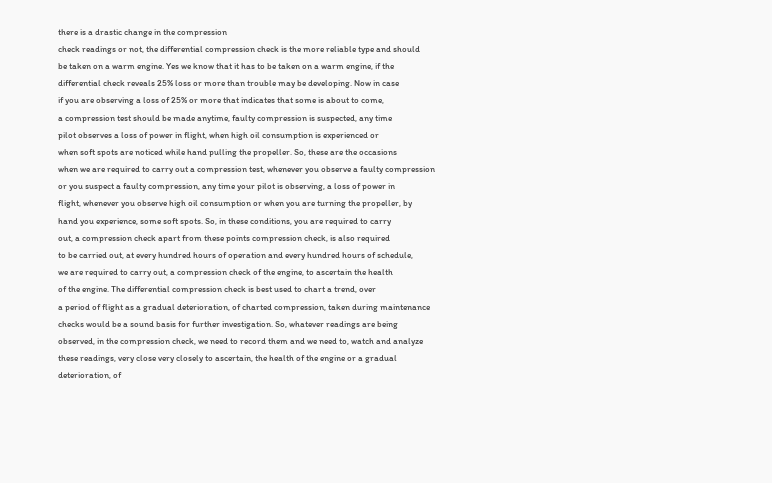there is a drastic change in the compression
check readings or not, the differential compression check is the more reliable type and should
be taken on a warm engine. Yes we know that it has to be taken on a warm engine, if the
differential check reveals 25% loss or more than trouble may be developing. Now in case
if you are observing a loss of 25% or more that indicates that some is about to come,
a compression test should be made anytime, faulty compression is suspected, any time
pilot observes a loss of power in flight, when high oil consumption is experienced or
when soft spots are noticed while hand pulling the propeller. So, these are the occasions
when we are required to carry out a compression test, whenever you observe a faulty compression
or you suspect a faulty compression, any time your pilot is observing, a loss of power in
flight, whenever you observe high oil consumption or when you are turning the propeller, by
hand you experience, some soft spots. So, in these conditions, you are required to carry
out, a compression check apart from these points compression check, is also required
to be carried out, at every hundred hours of operation and every hundred hours of schedule,
we are required to carry out, a compression check of the engine, to ascertain the health
of the engine. The differential compression check is best used to chart a trend, over
a period of flight as a gradual deterioration, of charted compression, taken during maintenance
checks would be a sound basis for further investigation. So, whatever readings are being
observed, in the compression check, we need to record them and we need to, watch and analyze
these readings, very close very closely to ascertain, the health of the engine or a gradual
deterioration, of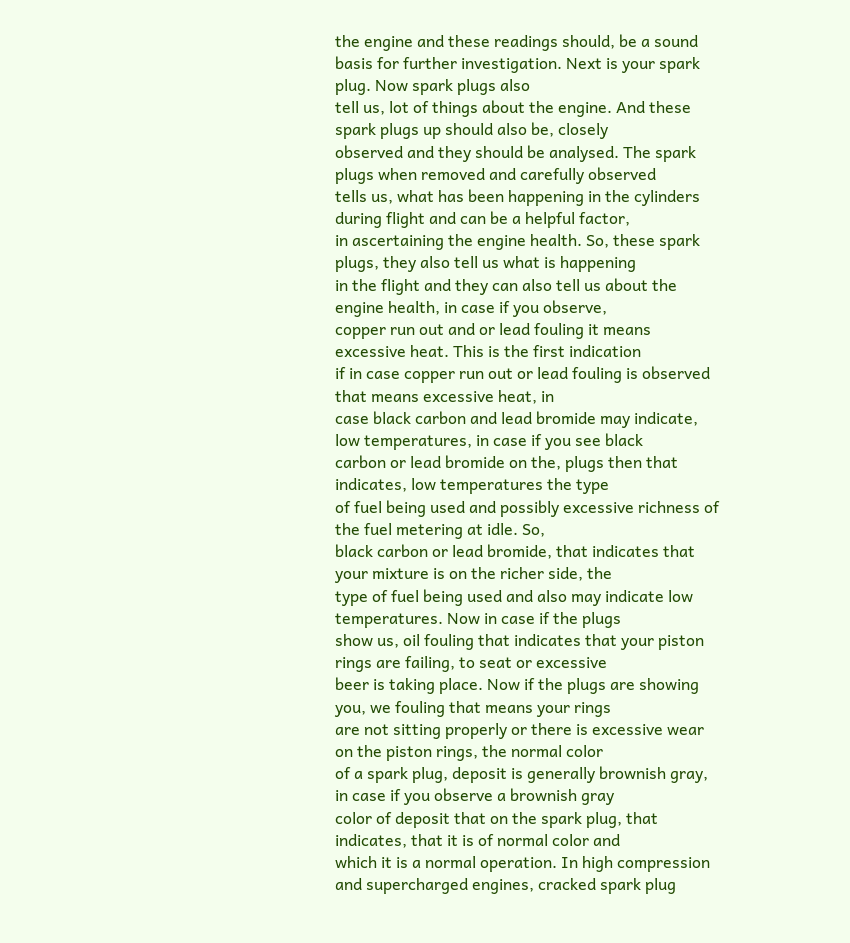the engine and these readings should, be a sound basis for further investigation. Next is your spark plug. Now spark plugs also
tell us, lot of things about the engine. And these spark plugs up should also be, closely
observed and they should be analysed. The spark plugs when removed and carefully observed
tells us, what has been happening in the cylinders during flight and can be a helpful factor,
in ascertaining the engine health. So, these spark plugs, they also tell us what is happening
in the flight and they can also tell us about the engine health, in case if you observe,
copper run out and or lead fouling it means excessive heat. This is the first indication
if in case copper run out or lead fouling is observed that means excessive heat, in
case black carbon and lead bromide may indicate, low temperatures, in case if you see black
carbon or lead bromide on the, plugs then that indicates, low temperatures the type
of fuel being used and possibly excessive richness of the fuel metering at idle. So,
black carbon or lead bromide, that indicates that your mixture is on the richer side, the
type of fuel being used and also may indicate low temperatures. Now in case if the plugs
show us, oil fouling that indicates that your piston rings are failing, to seat or excessive
beer is taking place. Now if the plugs are showing you, we fouling that means your rings
are not sitting properly or there is excessive wear on the piston rings, the normal color
of a spark plug, deposit is generally brownish gray, in case if you observe a brownish gray
color of deposit that on the spark plug, that indicates, that it is of normal color and
which it is a normal operation. In high compression and supercharged engines, cracked spark plug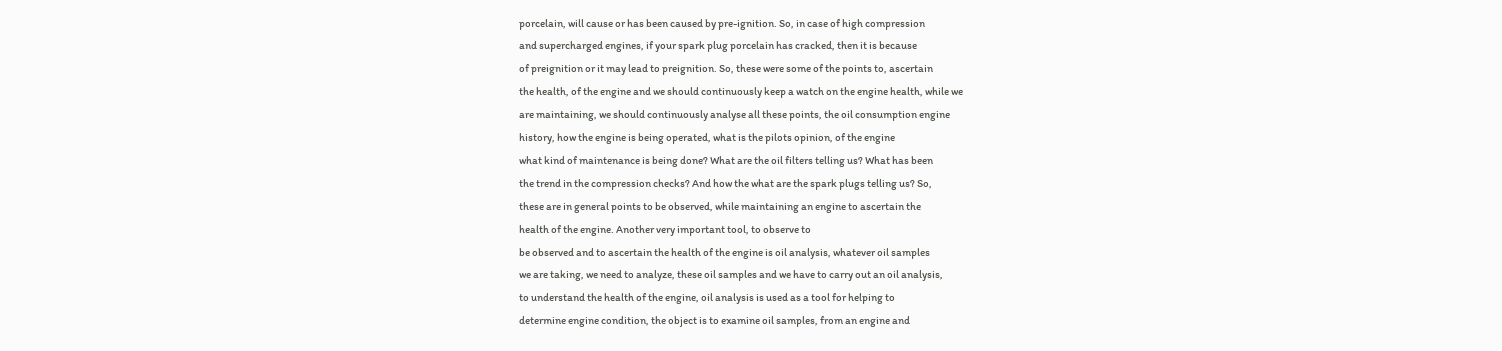porcelain, will cause or has been caused by pre-ignition. So, in case of high compression
and supercharged engines, if your spark plug porcelain has cracked, then it is because
of preignition or it may lead to preignition. So, these were some of the points to, ascertain
the health, of the engine and we should continuously keep a watch on the engine health, while we
are maintaining, we should continuously analyse all these points, the oil consumption engine
history, how the engine is being operated, what is the pilots opinion, of the engine
what kind of maintenance is being done? What are the oil filters telling us? What has been
the trend in the compression checks? And how the what are the spark plugs telling us? So,
these are in general points to be observed, while maintaining an engine to ascertain the
health of the engine. Another very important tool, to observe to
be observed and to ascertain the health of the engine is oil analysis, whatever oil samples
we are taking, we need to analyze, these oil samples and we have to carry out an oil analysis,
to understand the health of the engine, oil analysis is used as a tool for helping to
determine engine condition, the object is to examine oil samples, from an engine and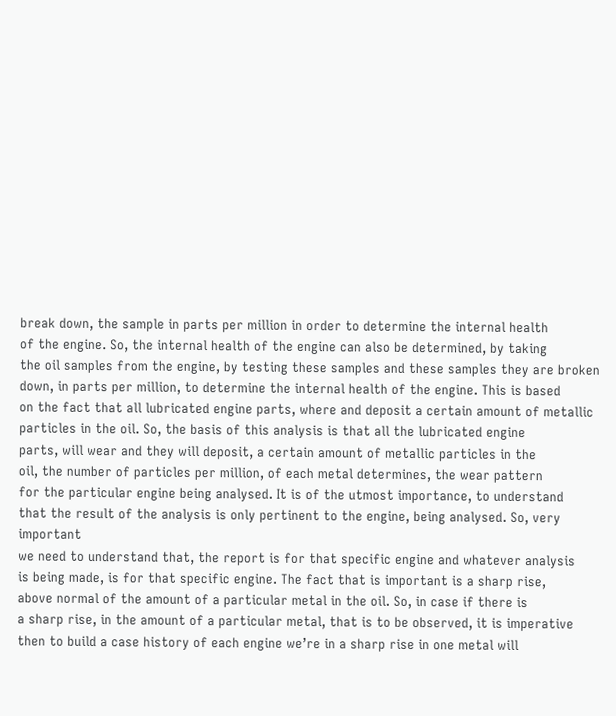break down, the sample in parts per million in order to determine the internal health
of the engine. So, the internal health of the engine can also be determined, by taking
the oil samples from the engine, by testing these samples and these samples they are broken
down, in parts per million, to determine the internal health of the engine. This is based
on the fact that all lubricated engine parts, where and deposit a certain amount of metallic
particles in the oil. So, the basis of this analysis is that all the lubricated engine
parts, will wear and they will deposit, a certain amount of metallic particles in the
oil, the number of particles per million, of each metal determines, the wear pattern
for the particular engine being analysed. It is of the utmost importance, to understand
that the result of the analysis is only pertinent to the engine, being analysed. So, very important
we need to understand that, the report is for that specific engine and whatever analysis
is being made, is for that specific engine. The fact that is important is a sharp rise,
above normal of the amount of a particular metal in the oil. So, in case if there is
a sharp rise, in the amount of a particular metal, that is to be observed, it is imperative
then to build a case history of each engine we’re in a sharp rise in one metal will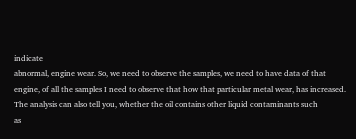indicate
abnormal, engine wear. So, we need to observe the samples, we need to have data of that
engine, of all the samples I need to observe that how that particular metal wear, has increased.
The analysis can also tell you, whether the oil contains other liquid contaminants such
as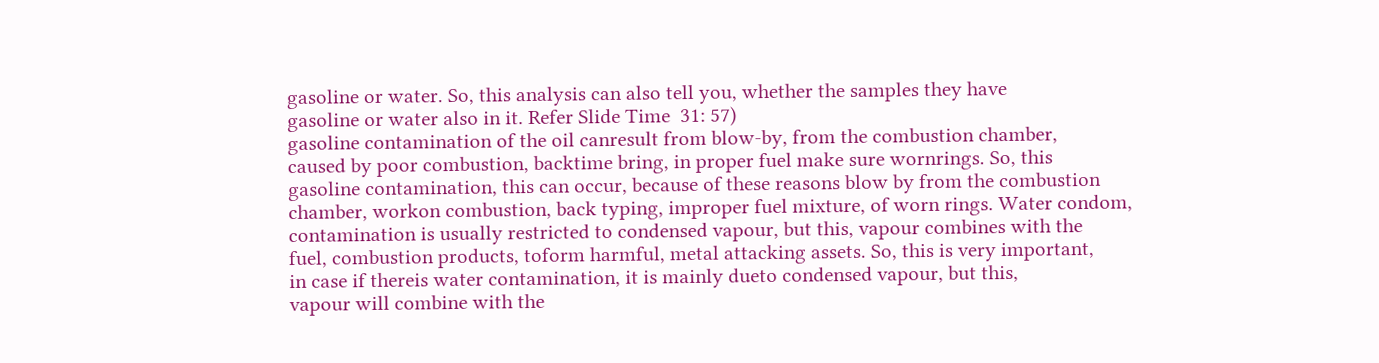gasoline or water. So, this analysis can also tell you, whether the samples they have
gasoline or water also in it. Refer Slide Time  31: 57)
gasoline contamination of the oil canresult from blow-by, from the combustion chamber,
caused by poor combustion, backtime bring, in proper fuel make sure wornrings. So, this
gasoline contamination, this can occur, because of these reasons blow by from the combustion
chamber, workon combustion, back typing, improper fuel mixture, of worn rings. Water condom,
contamination is usually restricted to condensed vapour, but this, vapour combines with the
fuel, combustion products, toform harmful, metal attacking assets. So, this is very important,
in case if thereis water contamination, it is mainly dueto condensed vapour, but this,
vapour will combine with the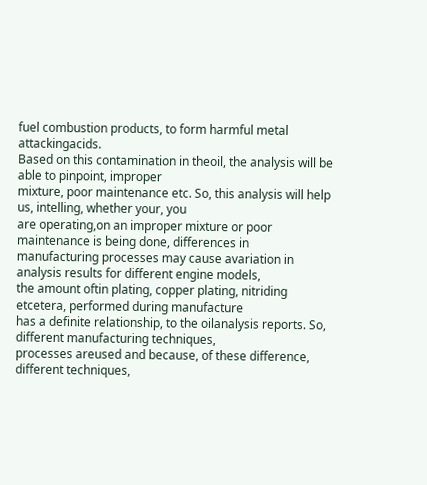fuel combustion products, to form harmful metal attackingacids.
Based on this contamination in theoil, the analysis will be able to pinpoint, improper
mixture, poor maintenance etc. So, this analysis will help us, intelling, whether your, you
are operating,on an improper mixture or poor maintenance is being done, differences in
manufacturing processes may cause avariation in analysis results for different engine models,
the amount oftin plating, copper plating, nitriding etcetera, performed during manufacture
has a definite relationship, to the oilanalysis reports. So, different manufacturing techniques,
processes areused and because, of these difference, different techniques,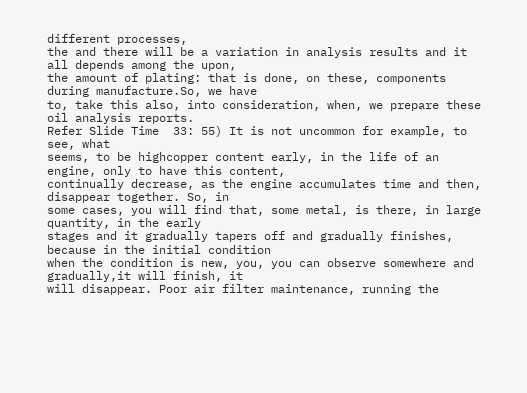different processes,
the and there will be a variation in analysis results and it all depends among the upon,
the amount of plating: that is done, on these, components during manufacture.So, we have
to, take this also, into consideration, when, we prepare these oil analysis reports.
Refer Slide Time  33: 55) It is not uncommon for example, to see, what
seems, to be highcopper content early, in the life of an engine, only to have this content,
continually decrease, as the engine accumulates time and then, disappear together. So, in
some cases, you will find that, some metal, is there, in large quantity, in the early
stages and it gradually tapers off and gradually finishes, because in the initial condition
when the condition is new, you, you can observe somewhere and gradually,it will finish, it
will disappear. Poor air filter maintenance, running the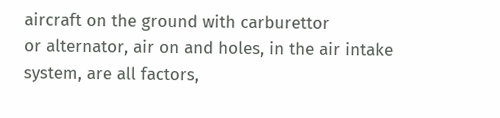aircraft on the ground with carburettor
or alternator, air on and holes, in the air intake system, are all factors,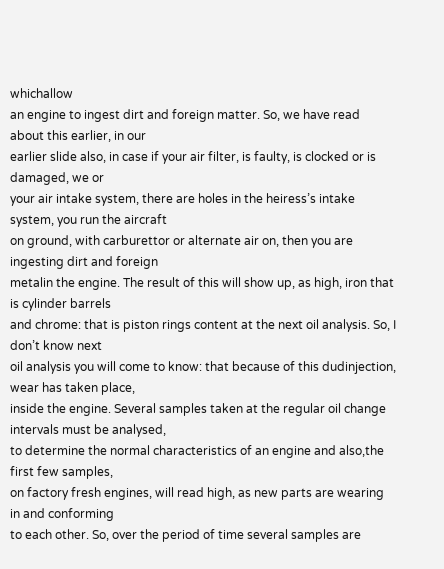whichallow
an engine to ingest dirt and foreign matter. So, we have read about this earlier, in our
earlier slide also, in case if your air filter, is faulty, is clocked or is damaged, we or
your air intake system, there are holes in the heiress’s intake system, you run the aircraft
on ground, with carburettor or alternate air on, then you are ingesting dirt and foreign
metalin the engine. The result of this will show up, as high, iron that is cylinder barrels
and chrome: that is piston rings content at the next oil analysis. So, I don’t know next
oil analysis you will come to know: that because of this dudinjection, wear has taken place,
inside the engine. Several samples taken at the regular oil change intervals must be analysed,
to determine the normal characteristics of an engine and also,the first few samples,
on factory fresh engines, will read high, as new parts are wearing in and conforming
to each other. So, over the period of time several samples are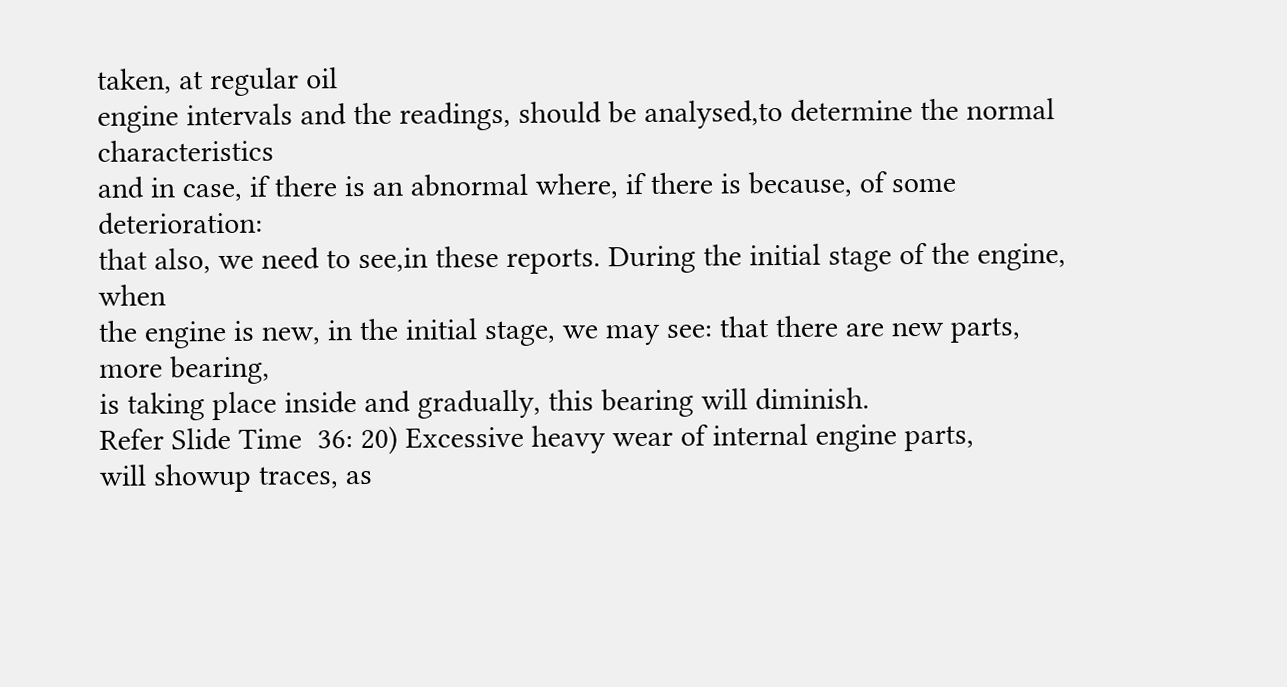taken, at regular oil
engine intervals and the readings, should be analysed,to determine the normal characteristics
and in case, if there is an abnormal where, if there is because, of some deterioration:
that also, we need to see,in these reports. During the initial stage of the engine, when
the engine is new, in the initial stage, we may see: that there are new parts, more bearing,
is taking place inside and gradually, this bearing will diminish.
Refer Slide Time  36: 20) Excessive heavy wear of internal engine parts,
will showup traces, as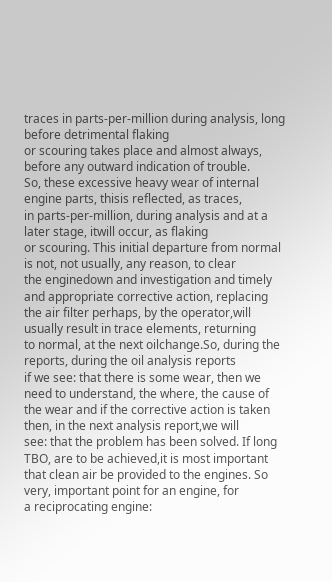traces in parts-per-million during analysis, long before detrimental flaking
or scouring takes place and almost always, before any outward indication of trouble.
So, these excessive heavy wear of internal engine parts, thisis reflected, as traces,
in parts-per-million, during analysis and at a later stage, itwill occur, as flaking
or scouring. This initial departure from normal is not, not usually, any reason, to clear
the enginedown and investigation and timely and appropriate corrective action, replacing
the air filter perhaps, by the operator,will usually result in trace elements, returning
to normal, at the next oilchange.So, during the reports, during the oil analysis reports
if we see: that there is some wear, then we need to understand, the where, the cause of
the wear and if the corrective action is taken then, in the next analysis report,we will
see: that the problem has been solved. If long TBO, are to be achieved,it is most important
that clean air be provided to the engines. So very, important point for an engine, for
a reciprocating engine: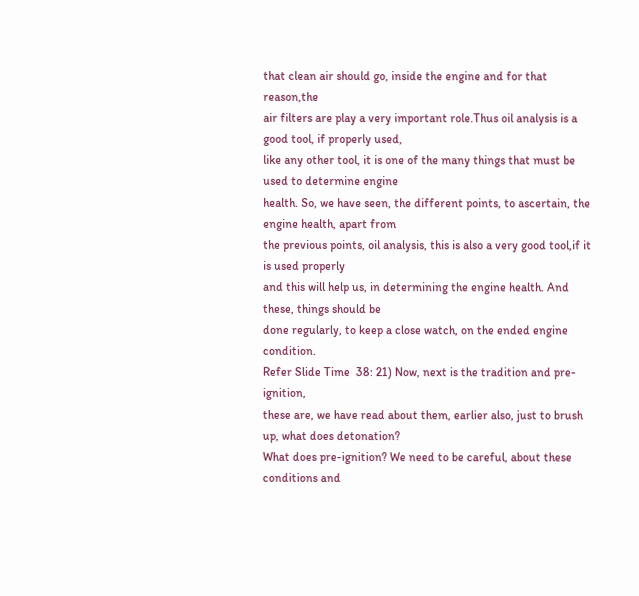that clean air should go, inside the engine and for that reason,the
air filters are play a very important role.Thus oil analysis is a good tool, if properly used,
like any other tool, it is one of the many things that must be used to determine engine
health. So, we have seen, the different points, to ascertain, the engine health, apart from
the previous points, oil analysis, this is also a very good tool,if it is used properly
and this will help us, in determining the engine health. And these, things should be
done regularly, to keep a close watch, on the ended engine condition.
Refer Slide Time  38: 21) Now, next is the tradition and pre-ignition,
these are, we have read about them, earlier also, just to brush up, what does detonation?
What does pre-ignition? We need to be careful, about these conditions and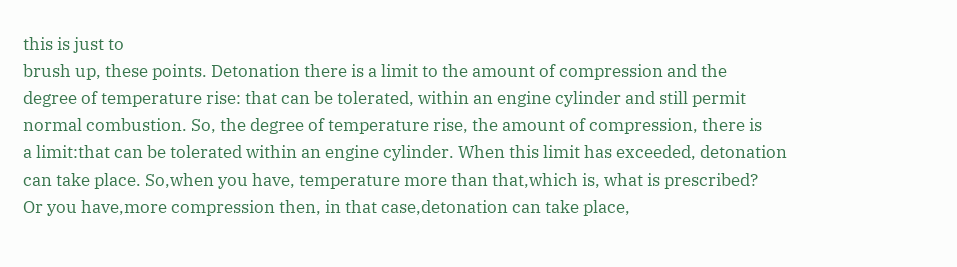this is just to
brush up, these points. Detonation there is a limit to the amount of compression and the
degree of temperature rise: that can be tolerated, within an engine cylinder and still permit
normal combustion. So, the degree of temperature rise, the amount of compression, there is
a limit:that can be tolerated within an engine cylinder. When this limit has exceeded, detonation
can take place. So,when you have, temperature more than that,which is, what is prescribed?
Or you have,more compression then, in that case,detonation can take place,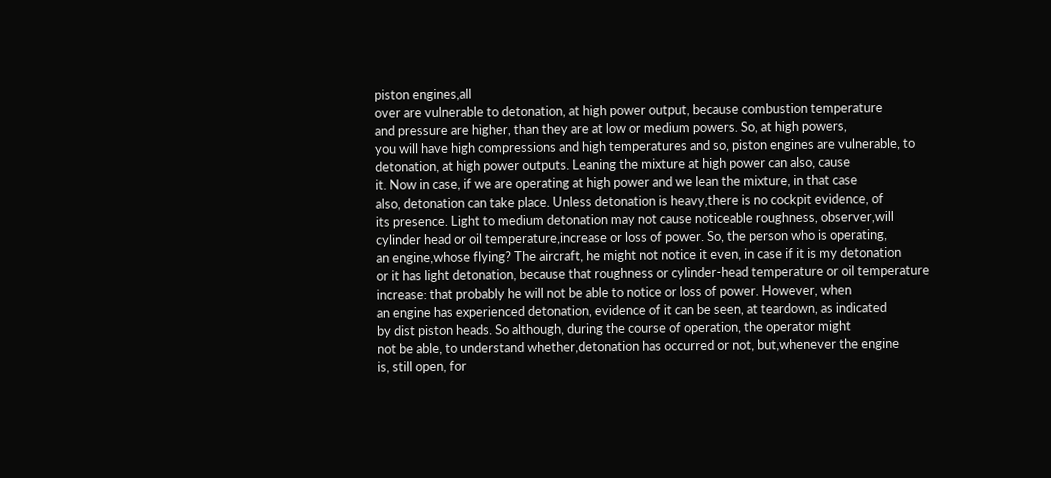piston engines,all
over are vulnerable to detonation, at high power output, because combustion temperature
and pressure are higher, than they are at low or medium powers. So, at high powers,
you will have high compressions and high temperatures and so, piston engines are vulnerable, to
detonation, at high power outputs. Leaning the mixture at high power can also, cause
it. Now in case, if we are operating at high power and we lean the mixture, in that case
also, detonation can take place. Unless detonation is heavy,there is no cockpit evidence, of
its presence. Light to medium detonation may not cause noticeable roughness, observer,will
cylinder head or oil temperature,increase or loss of power. So, the person who is operating,
an engine,whose flying? The aircraft, he might not notice it even, in case if it is my detonation
or it has light detonation, because that roughness or cylinder-head temperature or oil temperature
increase: that probably he will not be able to notice or loss of power. However, when
an engine has experienced detonation, evidence of it can be seen, at teardown, as indicated
by dist piston heads. So although, during the course of operation, the operator might
not be able, to understand whether,detonation has occurred or not, but,whenever the engine
is, still open, for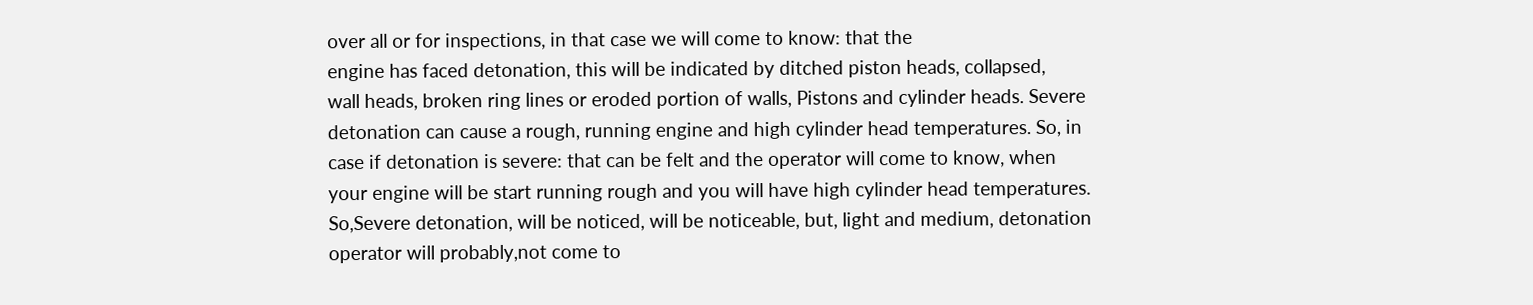over all or for inspections, in that case we will come to know: that the
engine has faced detonation, this will be indicated by ditched piston heads, collapsed,
wall heads, broken ring lines or eroded portion of walls, Pistons and cylinder heads. Severe
detonation can cause a rough, running engine and high cylinder head temperatures. So, in
case if detonation is severe: that can be felt and the operator will come to know, when
your engine will be start running rough and you will have high cylinder head temperatures.
So,Severe detonation, will be noticed, will be noticeable, but, light and medium, detonation
operator will probably,not come to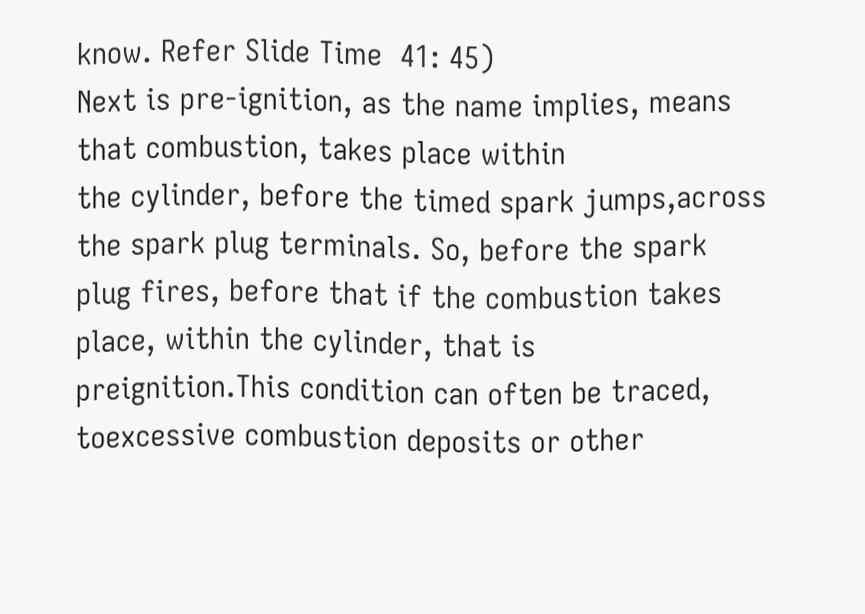know. Refer Slide Time  41: 45)
Next is pre-ignition, as the name implies, means that combustion, takes place within
the cylinder, before the timed spark jumps,across the spark plug terminals. So, before the spark
plug fires, before that if the combustion takes place, within the cylinder, that is
preignition.This condition can often be traced, toexcessive combustion deposits or other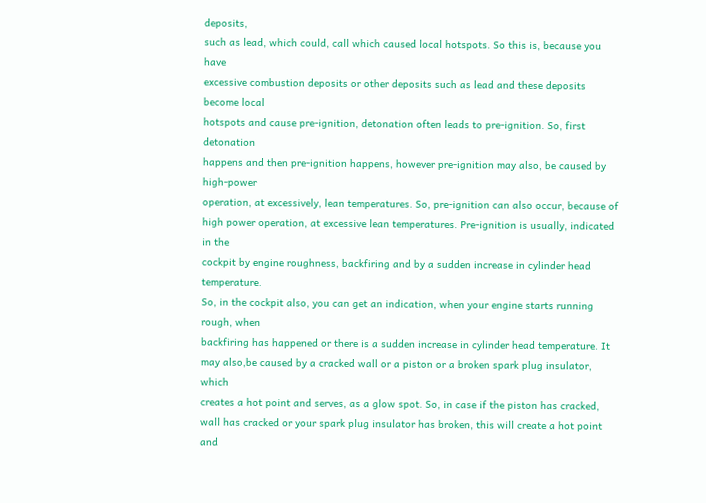deposits,
such as lead, which could, call which caused local hotspots. So this is, because you have
excessive combustion deposits or other deposits such as lead and these deposits become local
hotspots and cause pre-ignition, detonation often leads to pre-ignition. So, first detonation
happens and then pre-ignition happens, however pre-ignition may also, be caused by high-power
operation, at excessively, lean temperatures. So, pre-ignition can also occur, because of
high power operation, at excessive lean temperatures. Pre-ignition is usually, indicated in the
cockpit by engine roughness, backfiring and by a sudden increase in cylinder head temperature.
So, in the cockpit also, you can get an indication, when your engine starts running rough, when
backfiring has happened or there is a sudden increase in cylinder head temperature. It
may also,be caused by a cracked wall or a piston or a broken spark plug insulator, which
creates a hot point and serves, as a glow spot. So, in case if the piston has cracked,
wall has cracked or your spark plug insulator has broken, this will create a hot point and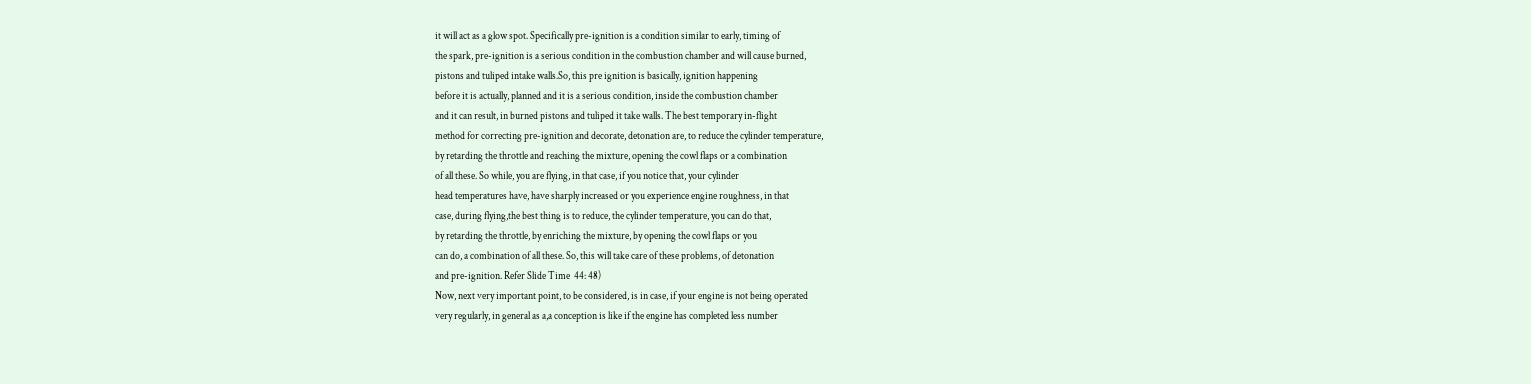it will act as a glow spot. Specifically pre-ignition is a condition similar to early, timing of
the spark, pre-ignition is a serious condition in the combustion chamber and will cause burned,
pistons and tuliped intake walls.So, this pre ignition is basically, ignition happening
before it is actually, planned and it is a serious condition, inside the combustion chamber
and it can result, in burned pistons and tuliped it take walls. The best temporary in-flight
method for correcting pre-ignition and decorate, detonation are, to reduce the cylinder temperature,
by retarding the throttle and reaching the mixture, opening the cowl flaps or a combination
of all these. So while, you are flying, in that case, if you notice that, your cylinder
head temperatures have, have sharply increased or you experience engine roughness, in that
case, during flying,the best thing is to reduce, the cylinder temperature, you can do that,
by retarding the throttle, by enriching the mixture, by opening the cowl flaps or you
can do, a combination of all these. So, this will take care of these problems, of detonation
and pre-ignition. Refer Slide Time  44: 48)
Now, next very important point, to be considered, is in case, if your engine is not being operated
very regularly, in general as a,a conception is like if the engine has completed less number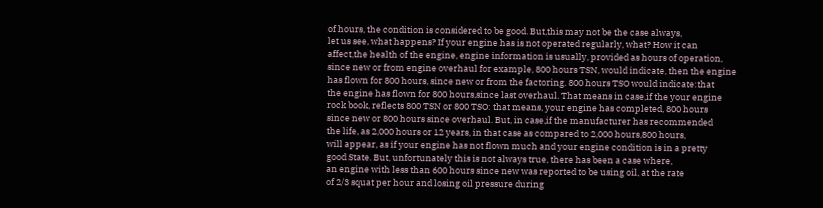of hours, the condition is considered to be good. But,this may not be the case always,
let us see, what happens? If your engine has is not operated regularly, what? How it can
affect,the health of the engine, engine information is usually, provided as hours of operation,
since new or from engine overhaul for example, 800 hours TSN, would indicate, then the engine
has flown for 800 hours, since new or from the factoring. 800 hours TSO would indicate:that
the engine has flown for 800 hours,since last overhaul. That means in case,if the your engine
rock book, reflects 800 TSN or 800 TSO: that means, your engine has completed, 800 hours
since new or 800 hours since overhaul. But, in case,if the manufacturer has recommended
the life, as 2,000 hours or 12 years, in that case as compared to 2,000 hours,800 hours,
will appear, as if your engine has not flown much and your engine condition is in a pretty
good State. But, unfortunately this is not always true, there has been a case where,
an engine with less than 600 hours since new was reported to be using oil, at the rate
of 2/3 squat per hour and losing oil pressure during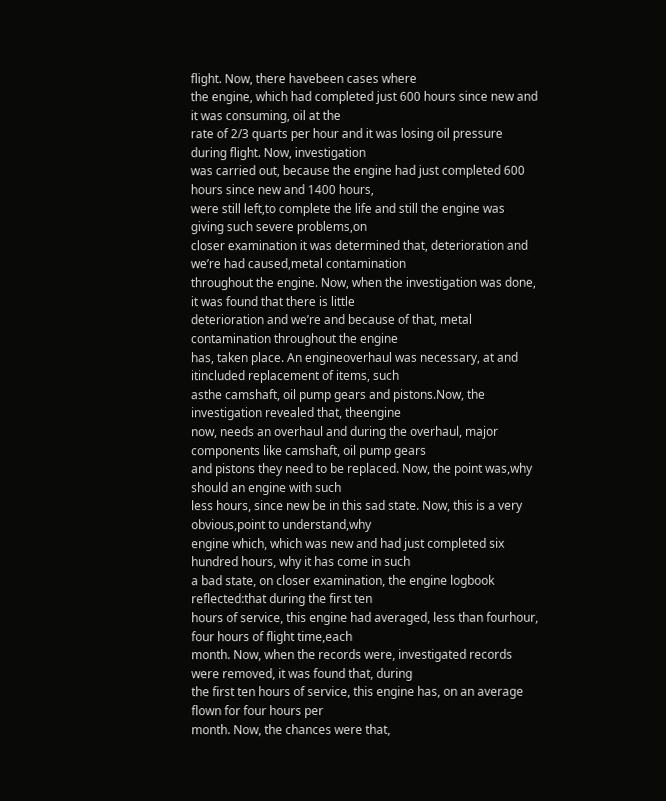flight. Now, there havebeen cases where
the engine, which had completed just 600 hours since new and it was consuming, oil at the
rate of 2/3 quarts per hour and it was losing oil pressure during flight. Now, investigation
was carried out, because the engine had just completed 600 hours since new and 1400 hours,
were still left,to complete the life and still the engine was giving such severe problems,on
closer examination it was determined that, deterioration and we’re had caused,metal contamination
throughout the engine. Now, when the investigation was done, it was found that there is little
deterioration and we’re and because of that, metal contamination throughout the engine
has, taken place. An engineoverhaul was necessary, at and itincluded replacement of items, such
asthe camshaft, oil pump gears and pistons.Now, the investigation revealed that, theengine
now, needs an overhaul and during the overhaul, major components like camshaft, oil pump gears
and pistons they need to be replaced. Now, the point was,why should an engine with such
less hours, since new be in this sad state. Now, this is a very obvious,point to understand,why
engine which, which was new and had just completed six hundred hours, why it has come in such
a bad state, on closer examination, the engine logbook reflected:that during the first ten
hours of service, this engine had averaged, less than fourhour, four hours of flight time,each
month. Now, when the records were, investigated records were removed, it was found that, during
the first ten hours of service, this engine has, on an average flown for four hours per
month. Now, the chances were that,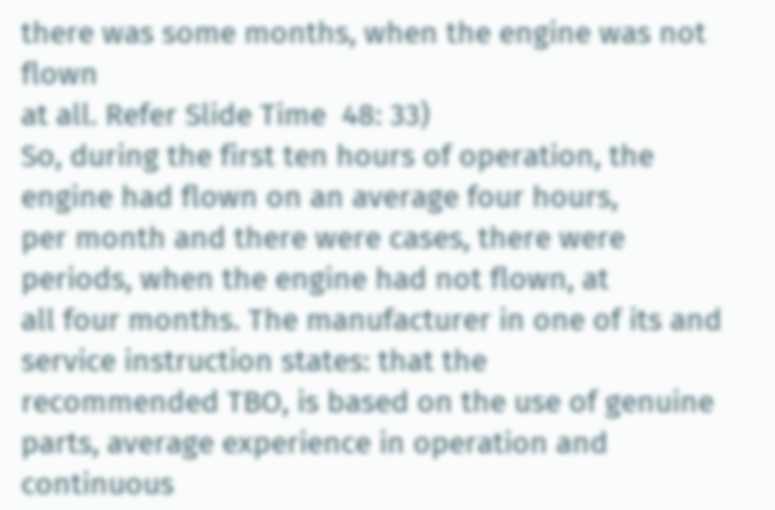there was some months, when the engine was not flown
at all. Refer Slide Time  48: 33)
So, during the first ten hours of operation, the engine had flown on an average four hours,
per month and there were cases, there were periods, when the engine had not flown, at
all four months. The manufacturer in one of its and service instruction states: that the
recommended TBO, is based on the use of genuine parts, average experience in operation and
continuous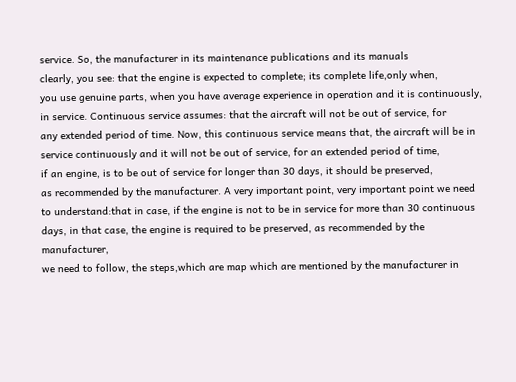service. So, the manufacturer in its maintenance publications and its manuals
clearly, you see: that the engine is expected to complete; its complete life,only when,
you use genuine parts, when you have average experience in operation and it is continuously,
in service. Continuous service assumes: that the aircraft will not be out of service, for
any extended period of time. Now, this continuous service means that, the aircraft will be in
service continuously and it will not be out of service, for an extended period of time,
if an engine, is to be out of service for longer than 30 days, it should be preserved,
as recommended by the manufacturer. A very important point, very important point we need
to understand:that in case, if the engine is not to be in service for more than 30 continuous
days, in that case, the engine is required to be preserved, as recommended by the manufacturer,
we need to follow, the steps,which are map which are mentioned by the manufacturer in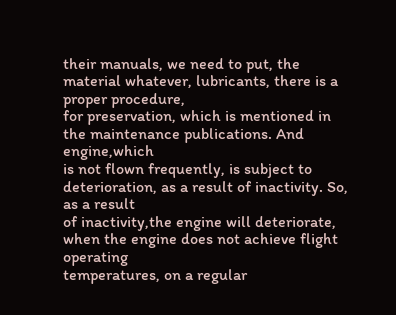their manuals, we need to put, the material whatever, lubricants, there is a proper procedure,
for preservation, which is mentioned in the maintenance publications. And engine,which
is not flown frequently, is subject to deterioration, as a result of inactivity. So, as a result
of inactivity,the engine will deteriorate, when the engine does not achieve flight operating
temperatures, on a regular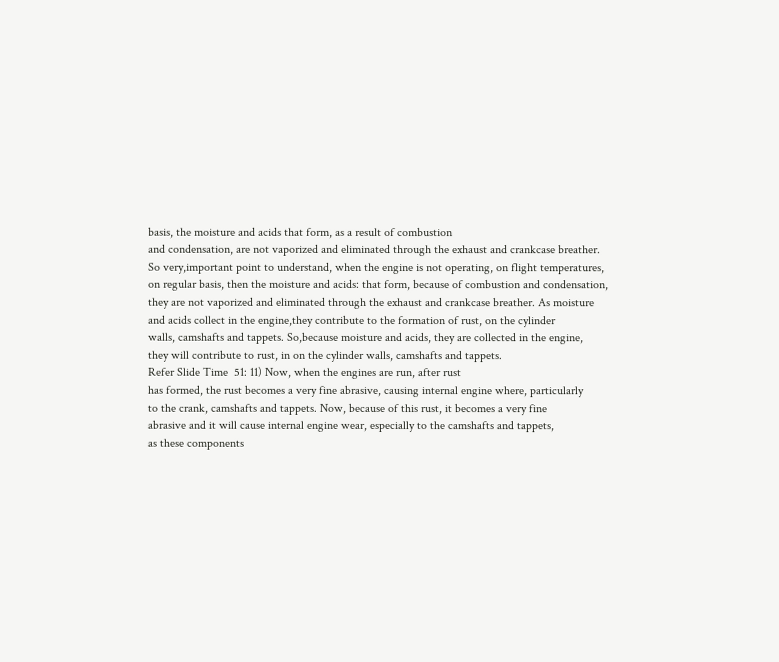basis, the moisture and acids that form, as a result of combustion
and condensation, are not vaporized and eliminated through the exhaust and crankcase breather.
So very,important point to understand, when the engine is not operating, on flight temperatures,
on regular basis, then the moisture and acids: that form, because of combustion and condensation,
they are not vaporized and eliminated through the exhaust and crankcase breather. As moisture
and acids collect in the engine,they contribute to the formation of rust, on the cylinder
walls, camshafts and tappets. So,because moisture and acids, they are collected in the engine,
they will contribute to rust, in on the cylinder walls, camshafts and tappets.
Refer Slide Time  51: 11) Now, when the engines are run, after rust
has formed, the rust becomes a very fine abrasive, causing internal engine where, particularly
to the crank, camshafts and tappets. Now, because of this rust, it becomes a very fine
abrasive and it will cause internal engine wear, especially to the camshafts and tappets,
as these components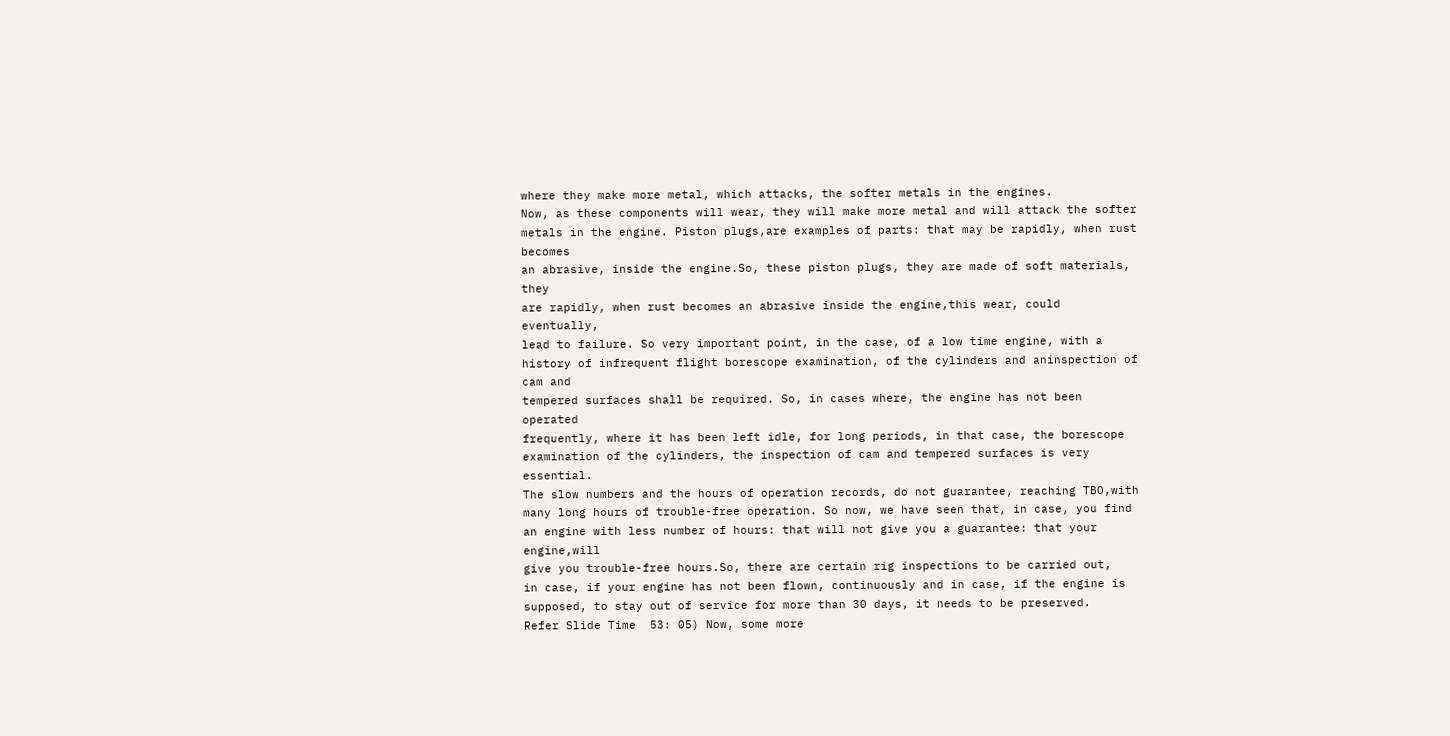where they make more metal, which attacks, the softer metals in the engines.
Now, as these components will wear, they will make more metal and will attack the softer
metals in the engine. Piston plugs,are examples of parts: that may be rapidly, when rust becomes
an abrasive, inside the engine.So, these piston plugs, they are made of soft materials, they
are rapidly, when rust becomes an abrasive inside the engine,this wear, could eventually,
lead to failure. So very important point, in the case, of a low time engine, with a
history of infrequent flight borescope examination, of the cylinders and aninspection of cam and
tempered surfaces shall be required. So, in cases where, the engine has not been operated
frequently, where it has been left idle, for long periods, in that case, the borescope
examination of the cylinders, the inspection of cam and tempered surfaces is very essential.
The slow numbers and the hours of operation records, do not guarantee, reaching TBO,with
many long hours of trouble-free operation. So now, we have seen that, in case, you find
an engine with less number of hours: that will not give you a guarantee: that your engine,will
give you trouble-free hours.So, there are certain rig inspections to be carried out,
in case, if your engine has not been flown, continuously and in case, if the engine is
supposed, to stay out of service for more than 30 days, it needs to be preserved.
Refer Slide Time  53: 05) Now, some more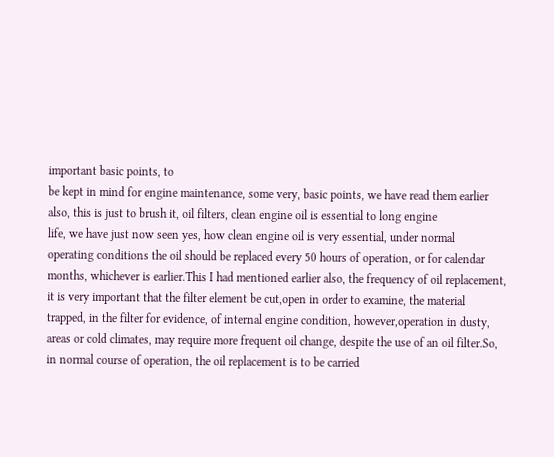important basic points, to
be kept in mind for engine maintenance, some very, basic points, we have read them earlier
also, this is just to brush it, oil filters, clean engine oil is essential to long engine
life, we have just now seen yes, how clean engine oil is very essential, under normal
operating conditions the oil should be replaced every 50 hours of operation, or for calendar
months, whichever is earlier.This I had mentioned earlier also, the frequency of oil replacement,
it is very important that the filter element be cut,open in order to examine, the material
trapped, in the filter for evidence, of internal engine condition, however,operation in dusty,
areas or cold climates, may require more frequent oil change, despite the use of an oil filter.So,
in normal course of operation, the oil replacement is to be carried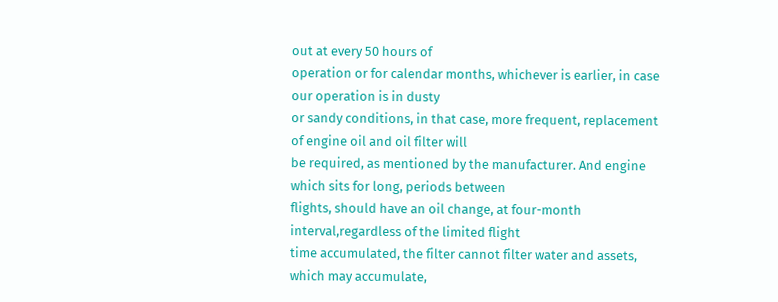out at every 50 hours of
operation or for calendar months, whichever is earlier, in case our operation is in dusty
or sandy conditions, in that case, more frequent, replacement of engine oil and oil filter will
be required, as mentioned by the manufacturer. And engine which sits for long, periods between
flights, should have an oil change, at four-month interval,regardless of the limited flight
time accumulated, the filter cannot filter water and assets, which may accumulate,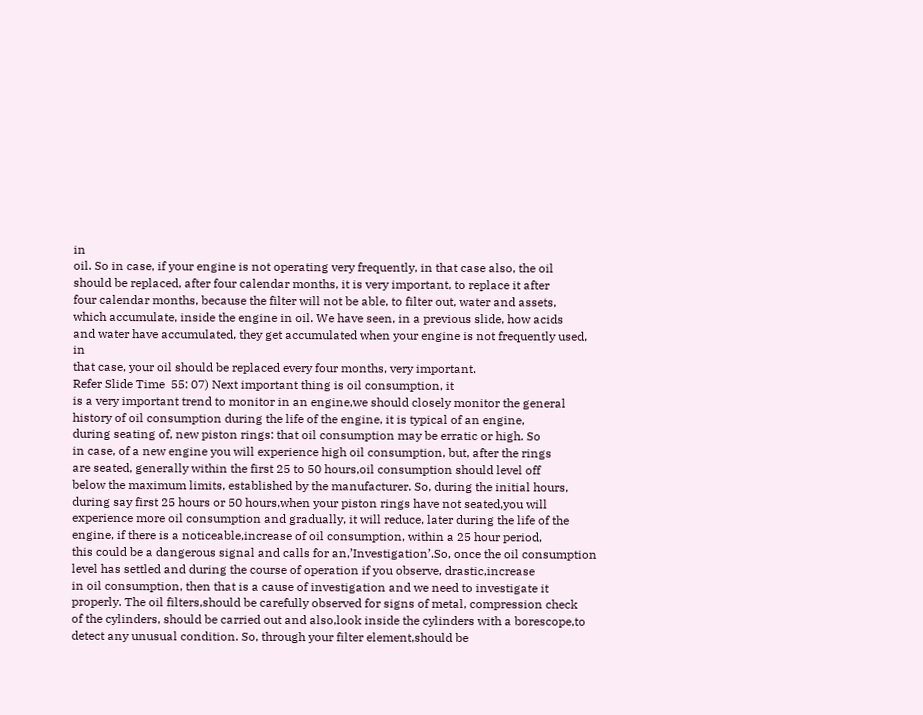in
oil. So in case, if your engine is not operating very frequently, in that case also, the oil
should be replaced, after four calendar months, it is very important, to replace it after
four calendar months, because the filter will not be able, to filter out, water and assets,
which accumulate, inside the engine in oil. We have seen, in a previous slide, how acids
and water have accumulated, they get accumulated when your engine is not frequently used, in
that case, your oil should be replaced every four months, very important.
Refer Slide Time  55: 07) Next important thing is oil consumption, it
is a very important trend to monitor in an engine,we should closely monitor the general
history of oil consumption during the life of the engine, it is typical of an engine,
during seating of, new piston rings: that oil consumption may be erratic or high. So
in case, of a new engine you will experience high oil consumption, but, after the rings
are seated, generally within the first 25 to 50 hours,oil consumption should level off
below the maximum limits, established by the manufacturer. So, during the initial hours,
during say first 25 hours or 50 hours,when your piston rings have not seated,you will
experience more oil consumption and gradually, it will reduce, later during the life of the
engine, if there is a noticeable,increase of oil consumption, within a 25 hour period,
this could be a dangerous signal and calls for an,’Investigation’.So, once the oil consumption
level has settled and during the course of operation if you observe, drastic,increase
in oil consumption, then that is a cause of investigation and we need to investigate it
properly. The oil filters,should be carefully observed for signs of metal, compression check
of the cylinders, should be carried out and also,look inside the cylinders with a borescope,to
detect any unusual condition. So, through your filter element,should be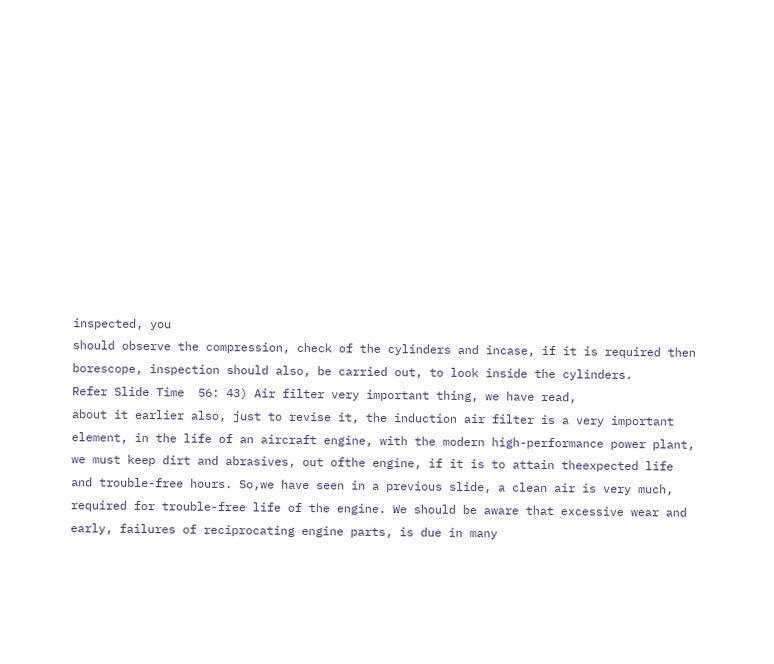inspected, you
should observe the compression, check of the cylinders and incase, if it is required then
borescope, inspection should also, be carried out, to look inside the cylinders.
Refer Slide Time  56: 43) Air filter very important thing, we have read,
about it earlier also, just to revise it, the induction air filter is a very important
element, in the life of an aircraft engine, with the modern high-performance power plant,
we must keep dirt and abrasives, out ofthe engine, if it is to attain theexpected life
and trouble-free hours. So,we have seen in a previous slide, a clean air is very much,
required for trouble-free life of the engine. We should be aware that excessive wear and
early, failures of reciprocating engine parts, is due in many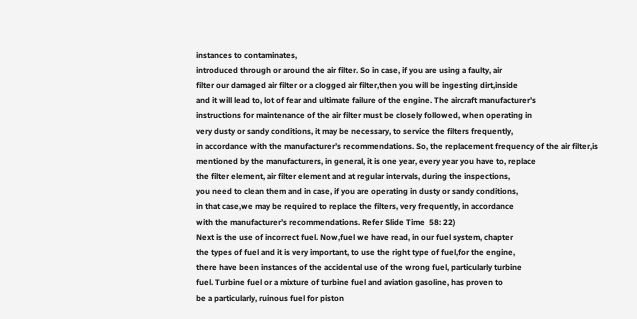instances to contaminates,
introduced through or around the air filter. So in case, if you are using a faulty, air
filter our damaged air filter or a clogged air filter,then you will be ingesting dirt,inside
and it will lead to, lot of fear and ultimate failure of the engine. The aircraft manufacturer’s
instructions for maintenance of the air filter must be closely followed, when operating in
very dusty or sandy conditions, it may be necessary, to service the filters frequently,
in accordance with the manufacturer’s recommendations. So, the replacement frequency of the air filter,is
mentioned by the manufacturers, in general, it is one year, every year you have to, replace
the filter element, air filter element and at regular intervals, during the inspections,
you need to clean them and in case, if you are operating in dusty or sandy conditions,
in that case,we may be required to replace the filters, very frequently, in accordance
with the manufacturer’s recommendations. Refer Slide Time  58: 22)
Next is the use of incorrect fuel. Now,fuel we have read, in our fuel system, chapter
the types of fuel and it is very important, to use the right type of fuel,for the engine,
there have been instances of the accidental use of the wrong fuel, particularly turbine
fuel. Turbine fuel or a mixture of turbine fuel and aviation gasoline, has proven to
be a particularly, ruinous fuel for piston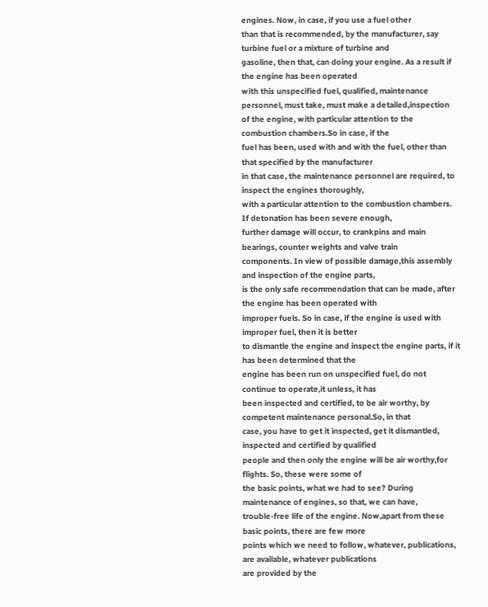engines. Now, in case, if you use a fuel other
than that is recommended, by the manufacturer, say turbine fuel or a mixture of turbine and
gasoline, then that, can doing your engine. As a result if the engine has been operated
with this unspecified fuel, qualified, maintenance personnel, must take, must make a detailed,inspection
of the engine, with particular attention to the combustion chambers.So in case, if the
fuel has been, used with and with the fuel, other than that specified by the manufacturer
in that case, the maintenance personnel are required, to inspect the engines thoroughly,
with a particular attention to the combustion chambers. If detonation has been severe enough,
further damage will occur, to crankpins and main bearings, counter weights and valve train
components. In view of possible damage,this assembly and inspection of the engine parts,
is the only safe recommendation that can be made, after the engine has been operated with
improper fuels. So in case, if the engine is used with improper fuel, then it is better
to dismantle the engine and inspect the engine parts, if it has been determined that the
engine has been run on unspecified fuel, do not continue to operate,it unless, it has
been inspected and certified, to be air worthy, by competent maintenance personal.So, in that
case, you have to get it inspected, get it dismantled, inspected and certified by qualified
people and then only the engine will be air worthy,for flights. So, these were some of
the basic points, what we had to see? During maintenance of engines, so that, we can have,
trouble-free life of the engine. Now,apart from these basic points, there are few more
points which we need to follow, whatever, publications, are available, whatever publications
are provided by the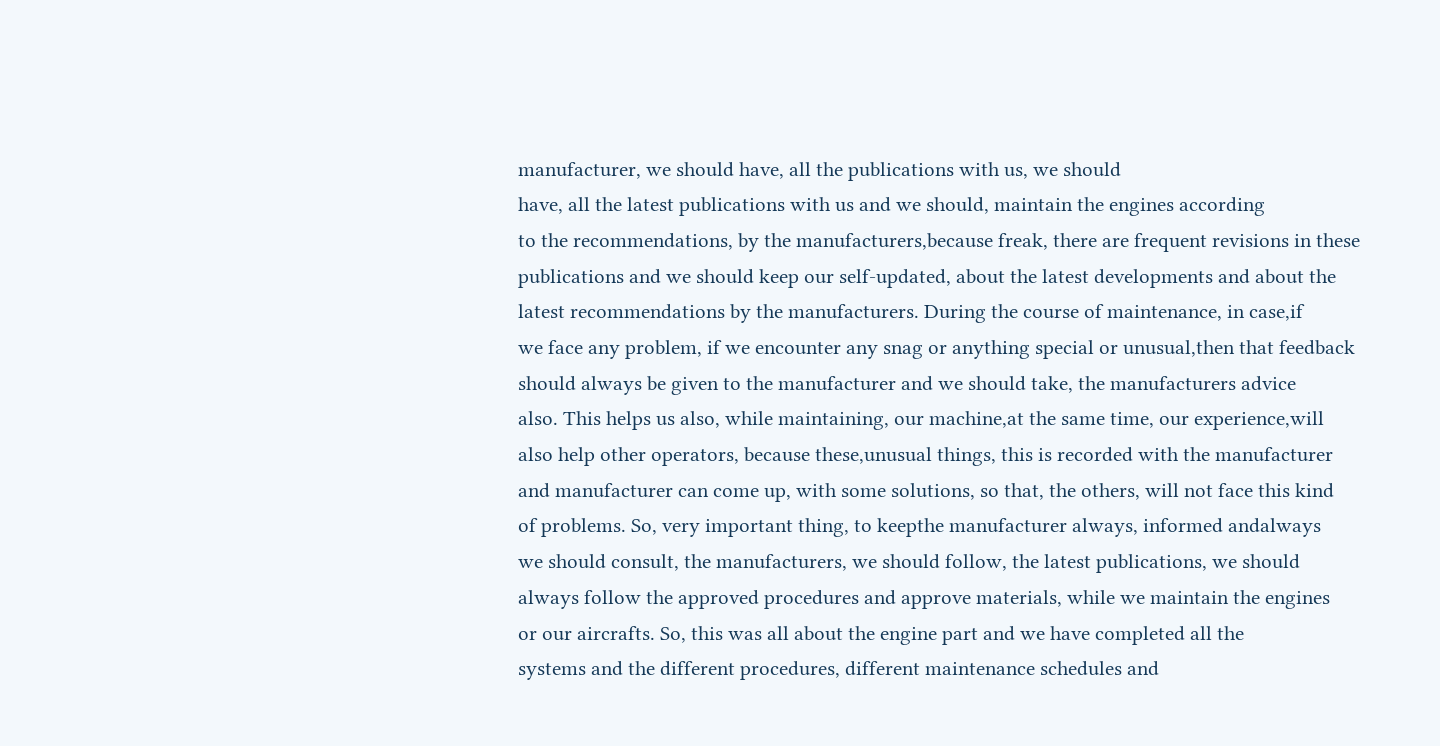manufacturer, we should have, all the publications with us, we should
have, all the latest publications with us and we should, maintain the engines according
to the recommendations, by the manufacturers,because freak, there are frequent revisions in these
publications and we should keep our self-updated, about the latest developments and about the
latest recommendations by the manufacturers. During the course of maintenance, in case,if
we face any problem, if we encounter any snag or anything special or unusual,then that feedback
should always be given to the manufacturer and we should take, the manufacturers advice
also. This helps us also, while maintaining, our machine,at the same time, our experience,will
also help other operators, because these,unusual things, this is recorded with the manufacturer
and manufacturer can come up, with some solutions, so that, the others, will not face this kind
of problems. So, very important thing, to keepthe manufacturer always, informed andalways
we should consult, the manufacturers, we should follow, the latest publications, we should
always follow the approved procedures and approve materials, while we maintain the engines
or our aircrafts. So, this was all about the engine part and we have completed all the
systems and the different procedures, different maintenance schedules and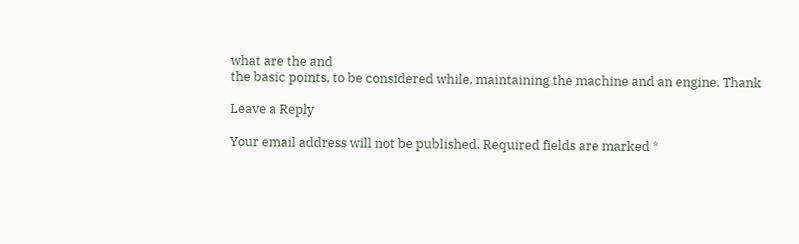what are the and
the basic points, to be considered while, maintaining the machine and an engine. Thank

Leave a Reply

Your email address will not be published. Required fields are marked *